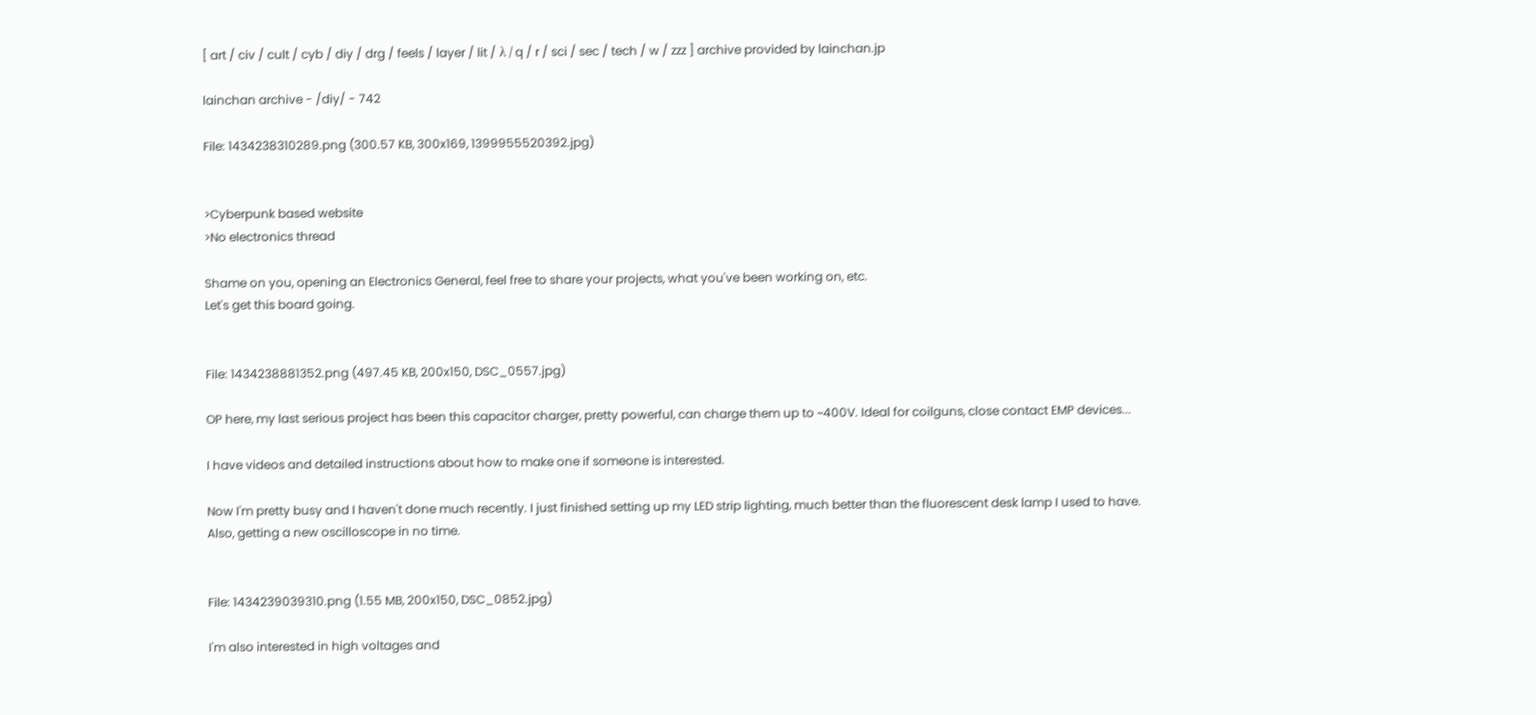[ art / civ / cult / cyb / diy / drg / feels / layer / lit / λ / q / r / sci / sec / tech / w / zzz ] archive provided by lainchan.jp

lainchan archive - /diy/ - 742

File: 1434238310289.png (300.57 KB, 300x169, 1399955520392.jpg)


>Cyberpunk based website
>No electronics thread

Shame on you, opening an Electronics General, feel free to share your projects, what you've been working on, etc.
Let's get this board going.


File: 1434238881352.png (497.45 KB, 200x150, DSC_0557.jpg)

OP here, my last serious project has been this capacitor charger, pretty powerful, can charge them up to ~400V. Ideal for coilguns, close contact EMP devices...

I have videos and detailed instructions about how to make one if someone is interested.

Now I'm pretty busy and I haven't done much recently. I just finished setting up my LED strip lighting, much better than the fluorescent desk lamp I used to have.
Also, getting a new oscilloscope in no time.


File: 1434239039310.png (1.55 MB, 200x150, DSC_0852.jpg)

I'm also interested in high voltages and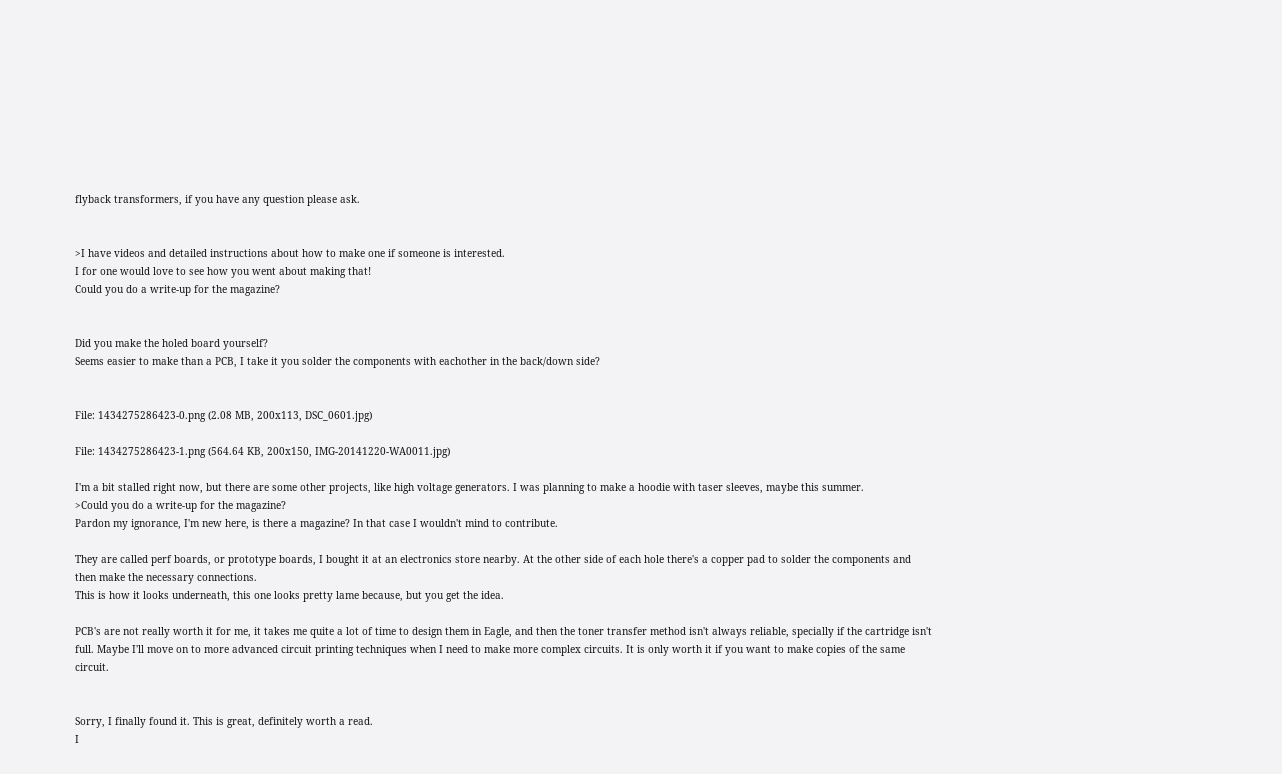flyback transformers, if you have any question please ask.


>I have videos and detailed instructions about how to make one if someone is interested.
I for one would love to see how you went about making that!
Could you do a write-up for the magazine?


Did you make the holed board yourself?
Seems easier to make than a PCB, I take it you solder the components with eachother in the back/down side?


File: 1434275286423-0.png (2.08 MB, 200x113, DSC_0601.jpg)

File: 1434275286423-1.png (564.64 KB, 200x150, IMG-20141220-WA0011.jpg)

I'm a bit stalled right now, but there are some other projects, like high voltage generators. I was planning to make a hoodie with taser sleeves, maybe this summer.
>Could you do a write-up for the magazine?
Pardon my ignorance, I'm new here, is there a magazine? In that case I wouldn't mind to contribute.

They are called perf boards, or prototype boards, I bought it at an electronics store nearby. At the other side of each hole there's a copper pad to solder the components and then make the necessary connections.
This is how it looks underneath, this one looks pretty lame because, but you get the idea.

PCB's are not really worth it for me, it takes me quite a lot of time to design them in Eagle, and then the toner transfer method isn't always reliable, specially if the cartridge isn't full. Maybe I'll move on to more advanced circuit printing techniques when I need to make more complex circuits. It is only worth it if you want to make copies of the same circuit.


Sorry, I finally found it. This is great, definitely worth a read.
I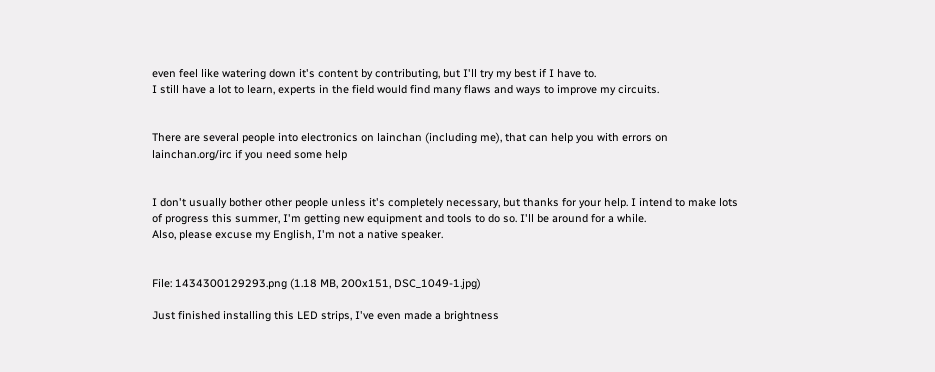even feel like watering down it's content by contributing, but I'll try my best if I have to.
I still have a lot to learn, experts in the field would find many flaws and ways to improve my circuits.


There are several people into electronics on lainchan (including me), that can help you with errors on lainchan.org/irc if you need some help


I don't usually bother other people unless it's completely necessary, but thanks for your help. I intend to make lots of progress this summer, I'm getting new equipment and tools to do so. I'll be around for a while.
Also, please excuse my English, I'm not a native speaker.


File: 1434300129293.png (1.18 MB, 200x151, DSC_1049-1.jpg)

Just finished installing this LED strips, I've even made a brightness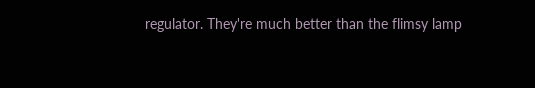regulator. They're much better than the flimsy lamp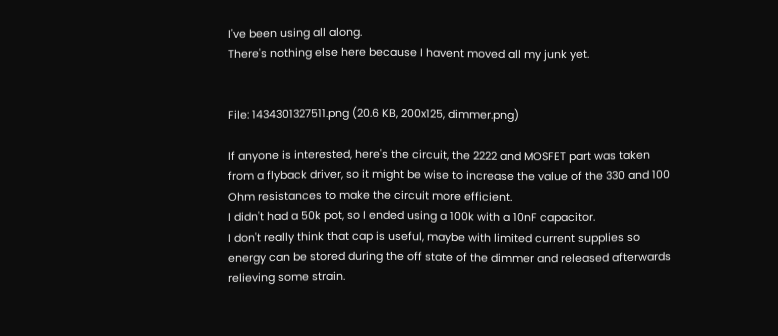I've been using all along.
There's nothing else here because I havent moved all my junk yet.


File: 1434301327511.png (20.6 KB, 200x125, dimmer.png)

If anyone is interested, here's the circuit, the 2222 and MOSFET part was taken from a flyback driver, so it might be wise to increase the value of the 330 and 100 Ohm resistances to make the circuit more efficient.
I didn't had a 50k pot, so I ended using a 100k with a 10nF capacitor.
I don't really think that cap is useful, maybe with limited current supplies so energy can be stored during the off state of the dimmer and released afterwards relieving some strain.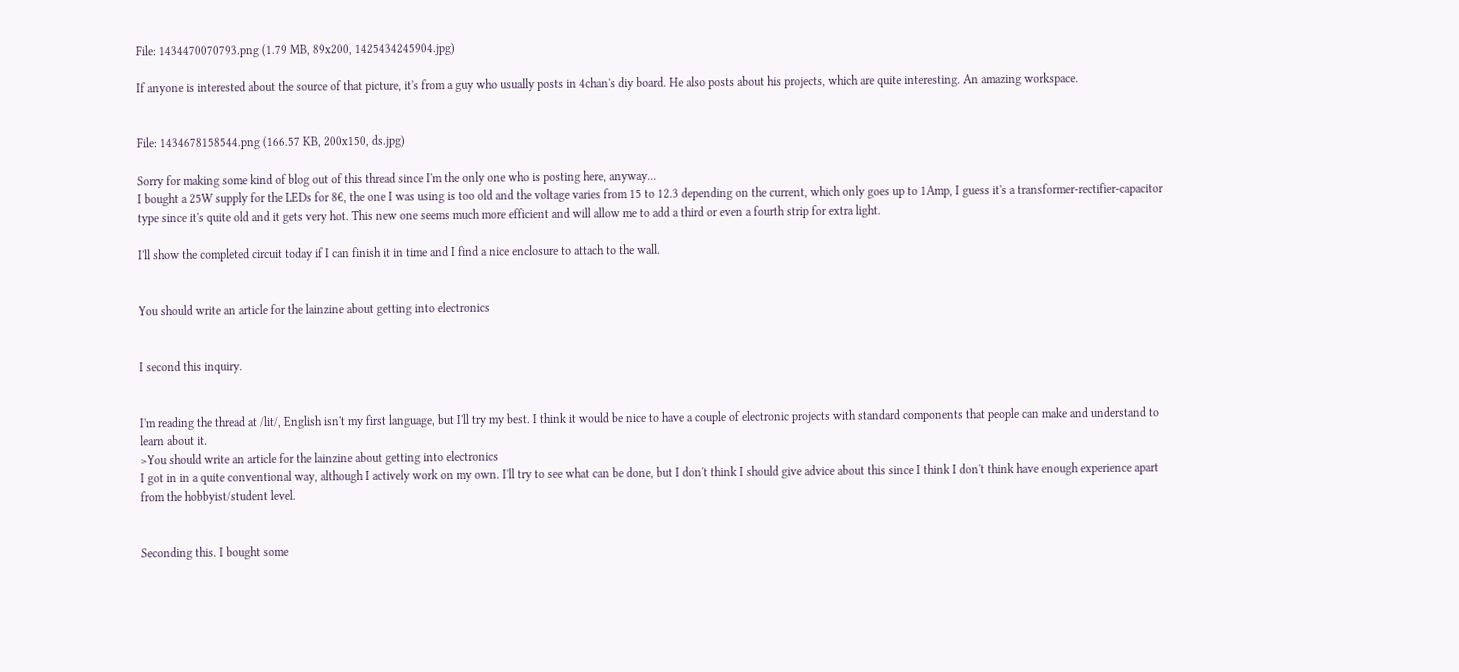File: 1434470070793.png (1.79 MB, 89x200, 1425434245904.jpg)

If anyone is interested about the source of that picture, it's from a guy who usually posts in 4chan's diy board. He also posts about his projects, which are quite interesting. An amazing workspace.


File: 1434678158544.png (166.57 KB, 200x150, ds.jpg)

Sorry for making some kind of blog out of this thread since I'm the only one who is posting here, anyway...
I bought a 25W supply for the LEDs for 8€, the one I was using is too old and the voltage varies from 15 to 12.3 depending on the current, which only goes up to 1Amp, I guess it's a transformer-rectifier-capacitor type since it's quite old and it gets very hot. This new one seems much more efficient and will allow me to add a third or even a fourth strip for extra light.

I'll show the completed circuit today if I can finish it in time and I find a nice enclosure to attach to the wall.


You should write an article for the lainzine about getting into electronics


I second this inquiry.


I'm reading the thread at /lit/, English isn't my first language, but I'll try my best. I think it would be nice to have a couple of electronic projects with standard components that people can make and understand to learn about it.
>You should write an article for the lainzine about getting into electronics
I got in in a quite conventional way, although I actively work on my own. I'll try to see what can be done, but I don't think I should give advice about this since I think I don't think have enough experience apart from the hobbyist/student level.


Seconding this. I bought some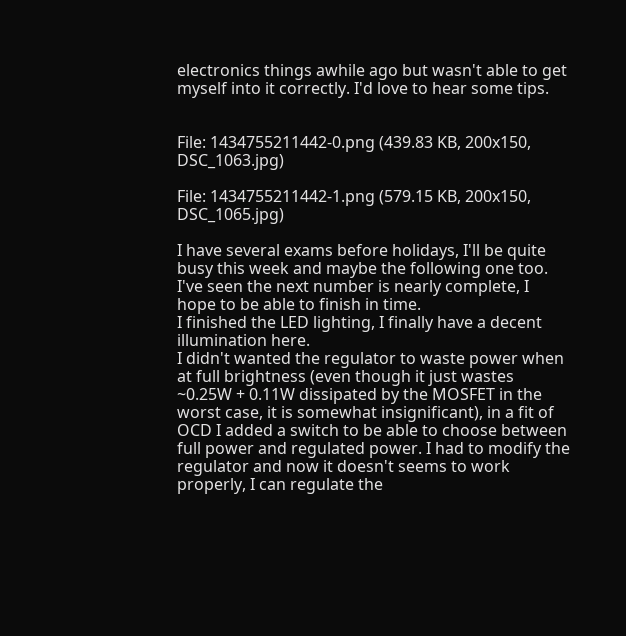electronics things awhile ago but wasn't able to get myself into it correctly. I'd love to hear some tips.


File: 1434755211442-0.png (439.83 KB, 200x150, DSC_1063.jpg)

File: 1434755211442-1.png (579.15 KB, 200x150, DSC_1065.jpg)

I have several exams before holidays, I'll be quite busy this week and maybe the following one too. I've seen the next number is nearly complete, I hope to be able to finish in time.
I finished the LED lighting, I finally have a decent illumination here.
I didn't wanted the regulator to waste power when at full brightness (even though it just wastes ~0.25W + 0.11W dissipated by the MOSFET in the worst case, it is somewhat insignificant), in a fit of OCD I added a switch to be able to choose between full power and regulated power. I had to modify the regulator and now it doesn't seems to work properly, I can regulate the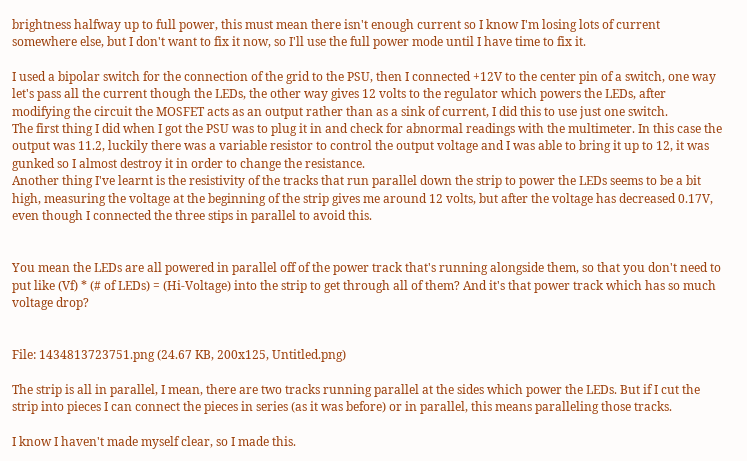brightness halfway up to full power, this must mean there isn't enough current so I know I'm losing lots of current somewhere else, but I don't want to fix it now, so I'll use the full power mode until I have time to fix it.

I used a bipolar switch for the connection of the grid to the PSU, then I connected +12V to the center pin of a switch, one way let's pass all the current though the LEDs, the other way gives 12 volts to the regulator which powers the LEDs, after modifying the circuit the MOSFET acts as an output rather than as a sink of current, I did this to use just one switch.
The first thing I did when I got the PSU was to plug it in and check for abnormal readings with the multimeter. In this case the output was 11.2, luckily there was a variable resistor to control the output voltage and I was able to bring it up to 12, it was gunked so I almost destroy it in order to change the resistance.
Another thing I've learnt is the resistivity of the tracks that run parallel down the strip to power the LEDs seems to be a bit high, measuring the voltage at the beginning of the strip gives me around 12 volts, but after the voltage has decreased 0.17V, even though I connected the three stips in parallel to avoid this.


You mean the LEDs are all powered in parallel off of the power track that's running alongside them, so that you don't need to put like (Vf) * (# of LEDs) = (Hi-Voltage) into the strip to get through all of them? And it's that power track which has so much voltage drop?


File: 1434813723751.png (24.67 KB, 200x125, Untitled.png)

The strip is all in parallel, I mean, there are two tracks running parallel at the sides which power the LEDs. But if I cut the strip into pieces I can connect the pieces in series (as it was before) or in parallel, this means paralleling those tracks.

I know I haven't made myself clear, so I made this.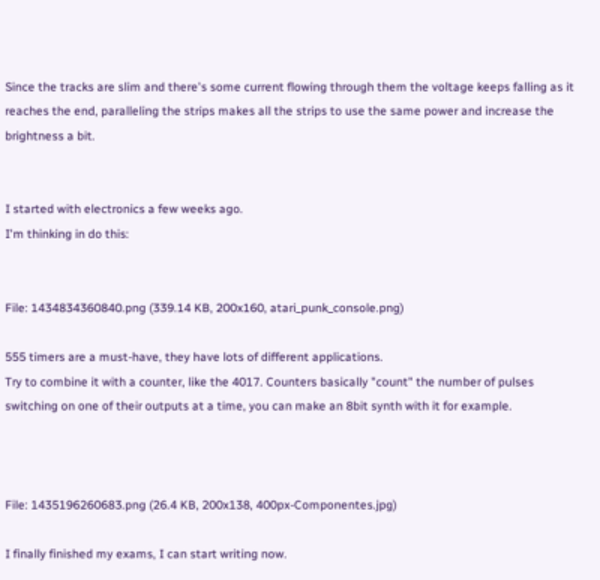Since the tracks are slim and there's some current flowing through them the voltage keeps falling as it reaches the end, paralleling the strips makes all the strips to use the same power and increase the brightness a bit.


I started with electronics a few weeks ago.
I'm thinking in do this:


File: 1434834360840.png (339.14 KB, 200x160, atari_punk_console.png)

555 timers are a must-have, they have lots of different applications.
Try to combine it with a counter, like the 4017. Counters basically "count" the number of pulses switching on one of their outputs at a time, you can make an 8bit synth with it for example.



File: 1435196260683.png (26.4 KB, 200x138, 400px-Componentes.jpg)

I finally finished my exams, I can start writing now.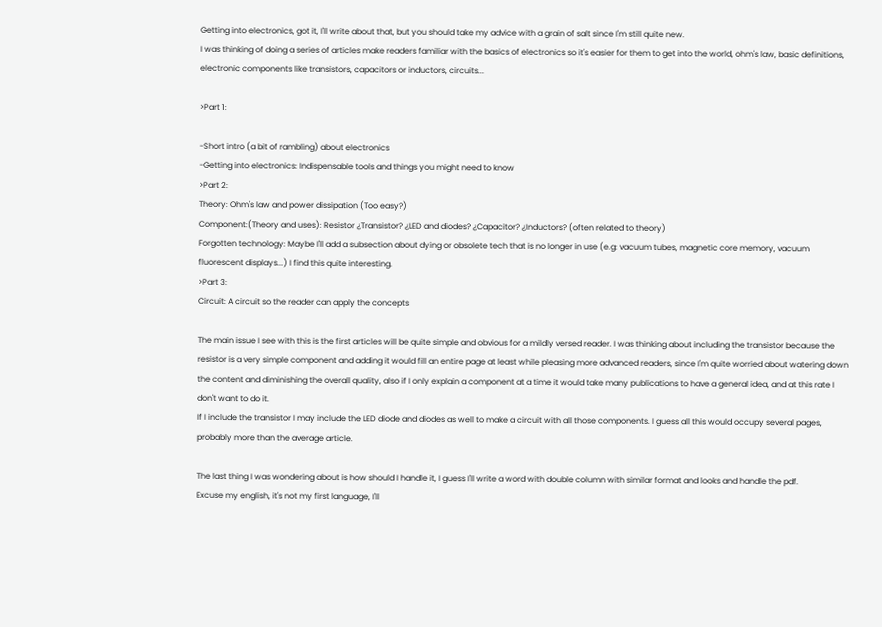Getting into electronics, got it, I'll write about that, but you should take my advice with a grain of salt since I'm still quite new.
I was thinking of doing a series of articles make readers familiar with the basics of electronics so it's easier for them to get into the world, ohm's law, basic definitions, electronic components like transistors, capacitors or inductors, circuits...

>Part 1:

-Short intro (a bit of rambling) about electronics
-Getting into electronics: Indispensable tools and things you might need to know
>Part 2:
Theory: Ohm's law and power dissipation (Too easy?)
Component:(Theory and uses): Resistor ¿Transistor? ¿LED and diodes? ¿Capacitor? ¿Inductors? (often related to theory)
Forgotten technology: Maybe I'll add a subsection about dying or obsolete tech that is no longer in use (e.g: vacuum tubes, magnetic core memory, vacuum fluorescent displays...) I find this quite interesting.
>Part 3:
Circuit: A circuit so the reader can apply the concepts

The main issue I see with this is the first articles will be quite simple and obvious for a mildly versed reader. I was thinking about including the transistor because the resistor is a very simple component and adding it would fill an entire page at least while pleasing more advanced readers, since I'm quite worried about watering down the content and diminishing the overall quality, also if I only explain a component at a time it would take many publications to have a general idea, and at this rate I don't want to do it.
If I include the transistor I may include the LED diode and diodes as well to make a circuit with all those components. I guess all this would occupy several pages, probably more than the average article.

The last thing I was wondering about is how should I handle it, I guess I'll write a word with double column with similar format and looks and handle the pdf.
Excuse my english, it's not my first language, I'll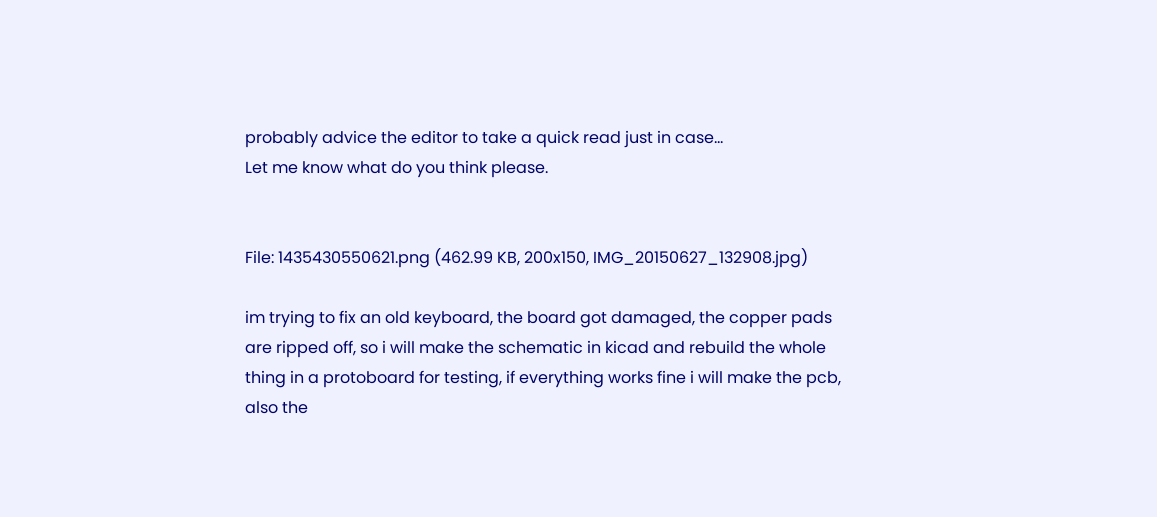probably advice the editor to take a quick read just in case...
Let me know what do you think please.


File: 1435430550621.png (462.99 KB, 200x150, IMG_20150627_132908.jpg)

im trying to fix an old keyboard, the board got damaged, the copper pads are ripped off, so i will make the schematic in kicad and rebuild the whole thing in a protoboard for testing, if everything works fine i will make the pcb, also the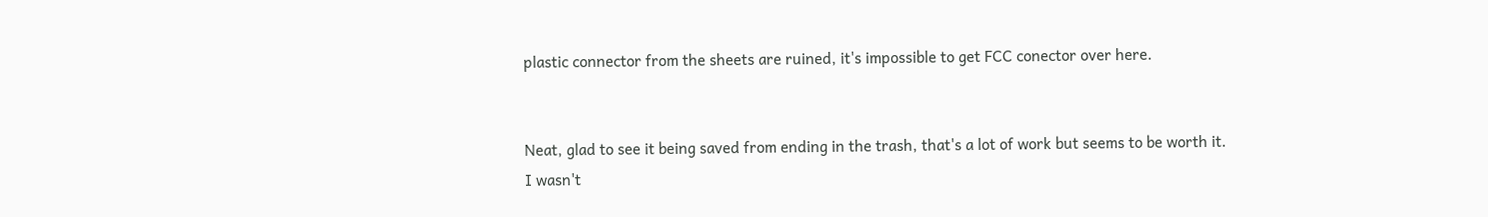plastic connector from the sheets are ruined, it's impossible to get FCC conector over here.


Neat, glad to see it being saved from ending in the trash, that's a lot of work but seems to be worth it.
I wasn't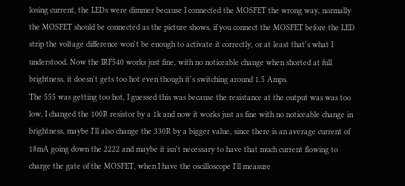losing current, the LEDs were dimmer because I connected the MOSFET the wrong way, normally the MOSFET should be connected as the picture shows, if you connect the MOSFET before the LED strip the voltage difference won't be enough to activate it correctly, or at least that's what I understood. Now the IRF540 works just fine, with no noticeable change when shorted at full brightness, it doesn't gets too hot even though it's switching around 1.5 Amps.
The 555 was getting too hot, I guessed this was because the resistance at the output was was too low, I changed the 100R resistor by a 1k and now it works just as fine with no noticeable change in brightness, maybe I'll also change the 330R by a bigger value, since there is an average current of 18mA going down the 2222 and maybe it isn't necessary to have that much current flowing to charge the gate of the MOSFET, when I have the oscilloscope I'll measure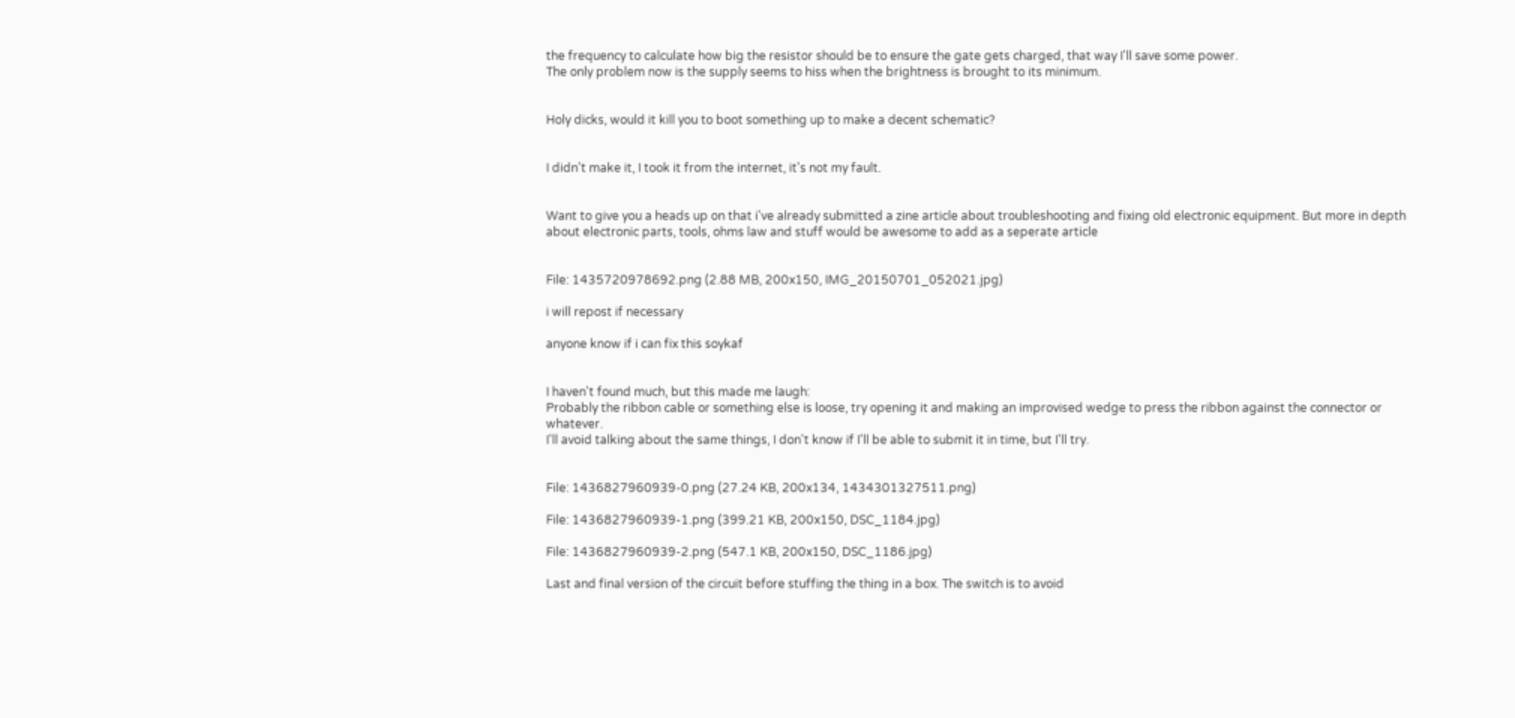the frequency to calculate how big the resistor should be to ensure the gate gets charged, that way I'll save some power.
The only problem now is the supply seems to hiss when the brightness is brought to its minimum.


Holy dicks, would it kill you to boot something up to make a decent schematic?


I didn't make it, I took it from the internet, it's not my fault.


Want to give you a heads up on that i've already submitted a zine article about troubleshooting and fixing old electronic equipment. But more in depth about electronic parts, tools, ohms law and stuff would be awesome to add as a seperate article


File: 1435720978692.png (2.88 MB, 200x150, IMG_20150701_052021.jpg)

i will repost if necessary

anyone know if i can fix this soykaf


I haven't found much, but this made me laugh:
Probably the ribbon cable or something else is loose, try opening it and making an improvised wedge to press the ribbon against the connector or whatever.
I'll avoid talking about the same things, I don't know if I'll be able to submit it in time, but I'll try.


File: 1436827960939-0.png (27.24 KB, 200x134, 1434301327511.png)

File: 1436827960939-1.png (399.21 KB, 200x150, DSC_1184.jpg)

File: 1436827960939-2.png (547.1 KB, 200x150, DSC_1186.jpg)

Last and final version of the circuit before stuffing the thing in a box. The switch is to avoid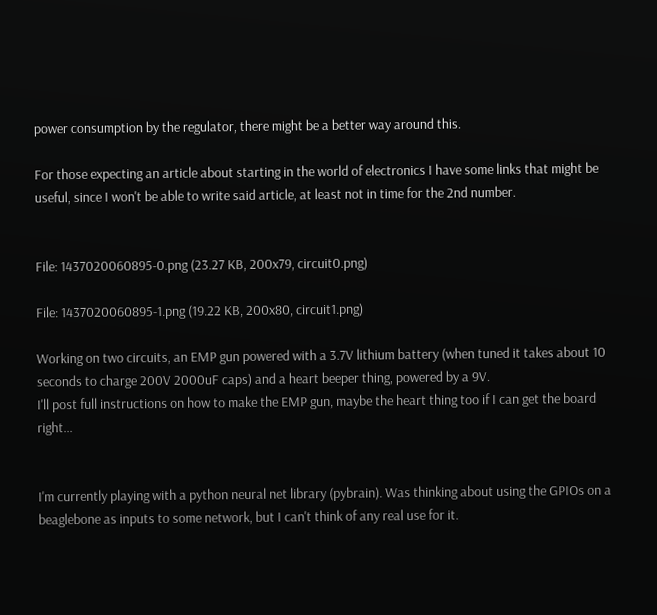power consumption by the regulator, there might be a better way around this.

For those expecting an article about starting in the world of electronics I have some links that might be useful, since I won't be able to write said article, at least not in time for the 2nd number.


File: 1437020060895-0.png (23.27 KB, 200x79, circuit0.png)

File: 1437020060895-1.png (19.22 KB, 200x80, circuit1.png)

Working on two circuits, an EMP gun powered with a 3.7V lithium battery (when tuned it takes about 10 seconds to charge 200V 2000uF caps) and a heart beeper thing, powered by a 9V.
I'll post full instructions on how to make the EMP gun, maybe the heart thing too if I can get the board right...


I'm currently playing with a python neural net library (pybrain). Was thinking about using the GPIOs on a beaglebone as inputs to some network, but I can't think of any real use for it.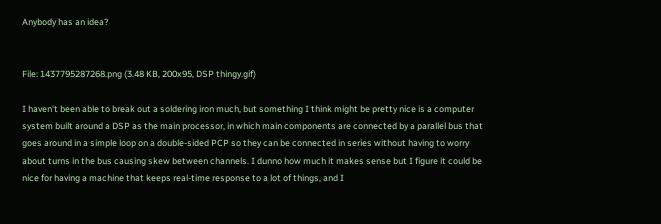Anybody has an idea?


File: 1437795287268.png (3.48 KB, 200x95, DSP thingy.gif)

I haven't been able to break out a soldering iron much, but something I think might be pretty nice is a computer system built around a DSP as the main processor, in which main components are connected by a parallel bus that goes around in a simple loop on a double-sided PCP so they can be connected in series without having to worry about turns in the bus causing skew between channels. I dunno how much it makes sense but I figure it could be nice for having a machine that keeps real-time response to a lot of things, and I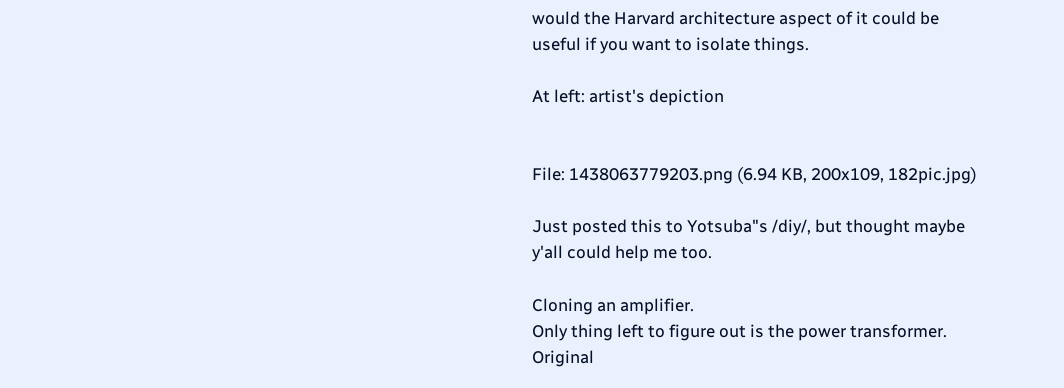would the Harvard architecture aspect of it could be useful if you want to isolate things.

At left: artist's depiction


File: 1438063779203.png (6.94 KB, 200x109, 182pic.jpg)

Just posted this to Yotsuba"s /diy/, but thought maybe y'all could help me too.

Cloning an amplifier.
Only thing left to figure out is the power transformer.
Original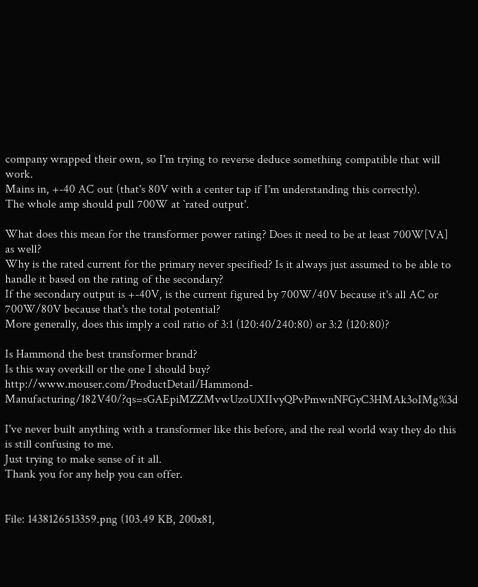company wrapped their own, so I'm trying to reverse deduce something compatible that will work.
Mains in, +-40 AC out (that's 80V with a center tap if I'm understanding this correctly).
The whole amp should pull 700W at `rated output'.

What does this mean for the transformer power rating? Does it need to be at least 700W[VA] as well?
Why is the rated current for the primary never specified? Is it always just assumed to be able to handle it based on the rating of the secondary?
If the secondary output is +-40V, is the current figured by 700W/40V because it's all AC or 700W/80V because that's the total potential?
More generally, does this imply a coil ratio of 3:1 (120:40/240:80) or 3:2 (120:80)?

Is Hammond the best transformer brand?
Is this way overkill or the one I should buy? http://www.mouser.com/ProductDetail/Hammond-Manufacturing/182V40/?qs=sGAEpiMZZMvwUzoUXIIvyQPvPmwnNFGyC3HMAk3oIMg%3d

I've never built anything with a transformer like this before, and the real world way they do this is still confusing to me.
Just trying to make sense of it all.
Thank you for any help you can offer.


File: 1438126513359.png (103.49 KB, 200x81,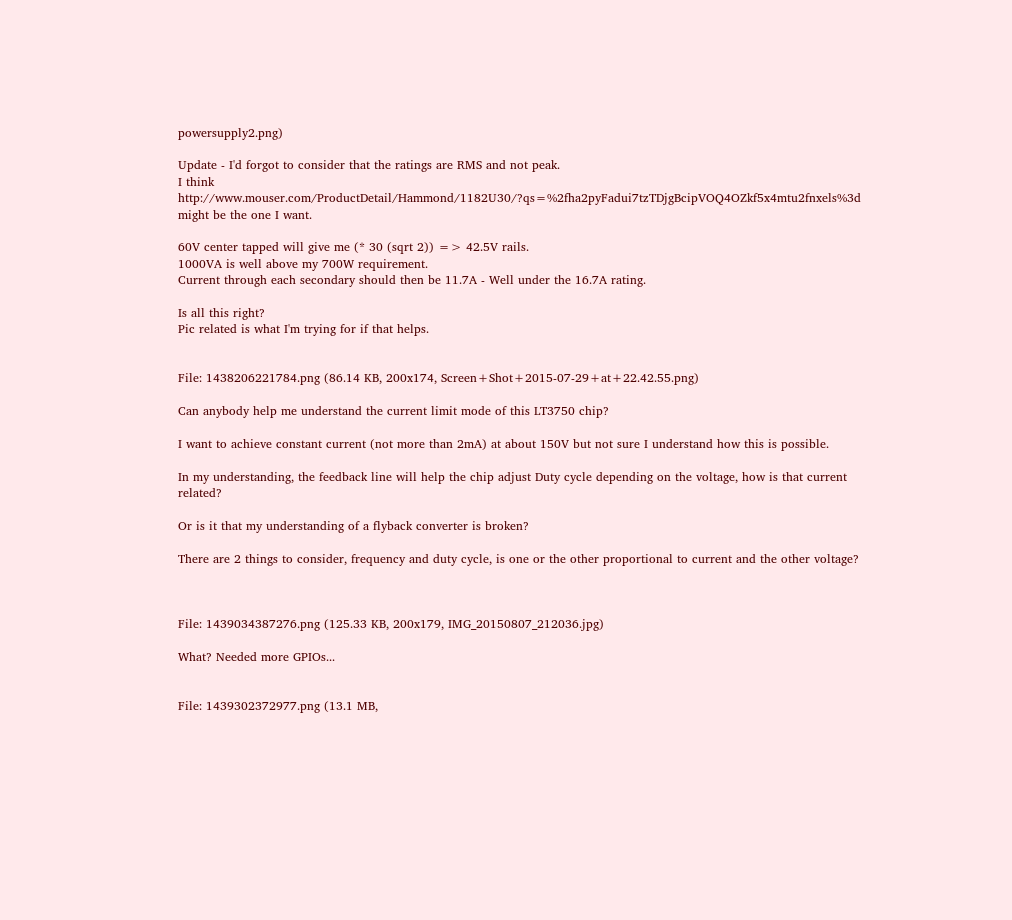powersupply2.png)

Update - I'd forgot to consider that the ratings are RMS and not peak.
I think http://www.mouser.com/ProductDetail/Hammond/1182U30/?qs=%2fha2pyFadui7tzTDjgBcipVOQ4OZkf5x4mtu2fnxels%3d might be the one I want.

60V center tapped will give me (* 30 (sqrt 2)) => 42.5V rails.
1000VA is well above my 700W requirement.
Current through each secondary should then be 11.7A - Well under the 16.7A rating.

Is all this right?
Pic related is what I'm trying for if that helps.


File: 1438206221784.png (86.14 KB, 200x174, Screen+Shot+2015-07-29+at+22.42.55.png)

Can anybody help me understand the current limit mode of this LT3750 chip?

I want to achieve constant current (not more than 2mA) at about 150V but not sure I understand how this is possible.

In my understanding, the feedback line will help the chip adjust Duty cycle depending on the voltage, how is that current related?

Or is it that my understanding of a flyback converter is broken?

There are 2 things to consider, frequency and duty cycle, is one or the other proportional to current and the other voltage?



File: 1439034387276.png (125.33 KB, 200x179, IMG_20150807_212036.jpg)

What? Needed more GPIOs...


File: 1439302372977.png (13.1 MB,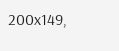200x149,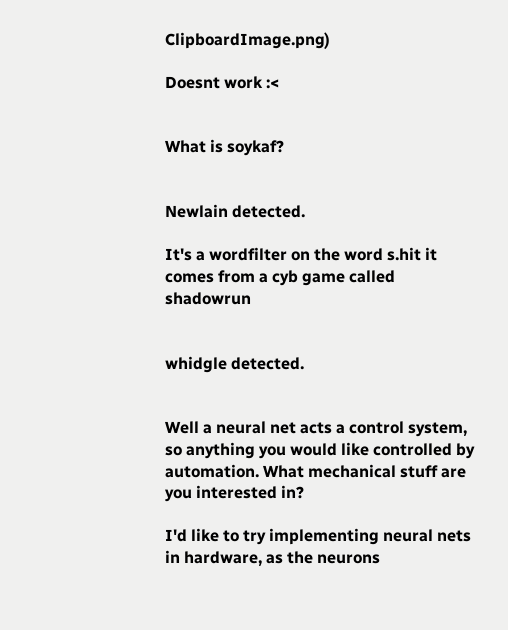ClipboardImage.png)

Doesnt work :<


What is soykaf?


Newlain detected.

It's a wordfilter on the word s.hit it comes from a cyb game called shadowrun


whidgle detected.


Well a neural net acts a control system, so anything you would like controlled by automation. What mechanical stuff are you interested in?

I'd like to try implementing neural nets in hardware, as the neurons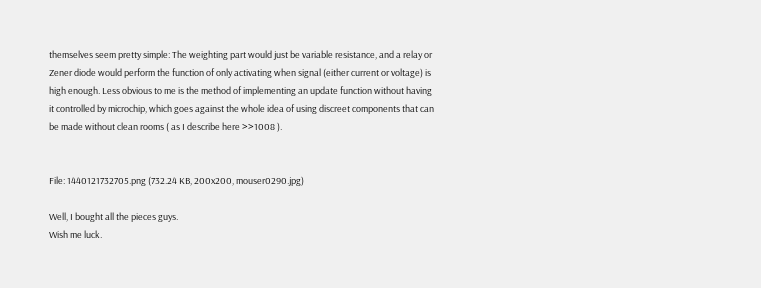themselves seem pretty simple: The weighting part would just be variable resistance, and a relay or Zener diode would perform the function of only activating when signal (either current or voltage) is high enough. Less obvious to me is the method of implementing an update function without having it controlled by microchip, which goes against the whole idea of using discreet components that can be made without clean rooms ( as I describe here >>1008 ).


File: 1440121732705.png (732.24 KB, 200x200, mouser0290.jpg)

Well, I bought all the pieces guys.
Wish me luck.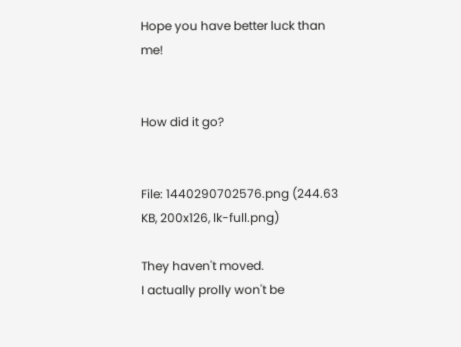Hope you have better luck than me!


How did it go?


File: 1440290702576.png (244.63 KB, 200x126, lk-full.png)

They haven't moved.
I actually prolly won't be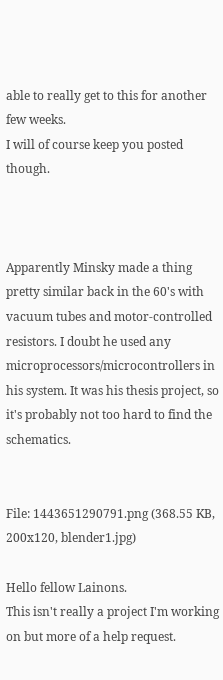able to really get to this for another few weeks.
I will of course keep you posted though.



Apparently Minsky made a thing pretty similar back in the 60's with vacuum tubes and motor-controlled resistors. I doubt he used any microprocessors/microcontrollers in his system. It was his thesis project, so it's probably not too hard to find the schematics.


File: 1443651290791.png (368.55 KB, 200x120, blender1.jpg)

Hello fellow Lainons.
This isn't really a project I'm working on but more of a help request.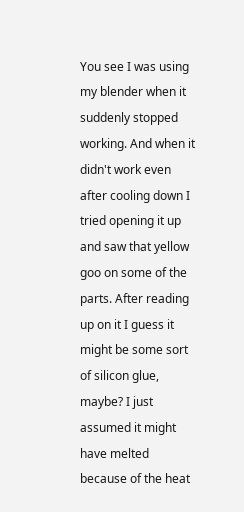You see I was using my blender when it suddenly stopped working. And when it didn't work even after cooling down I tried opening it up and saw that yellow goo on some of the parts. After reading up on it I guess it might be some sort of silicon glue, maybe? I just assumed it might have melted because of the heat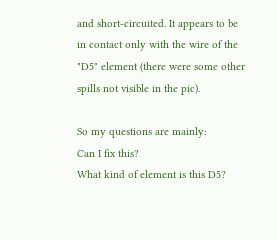and short-circuited. It appears to be in contact only with the wire of the "D5" element (there were some other spills not visible in the pic).

So my questions are mainly:
Can I fix this?
What kind of element is this D5?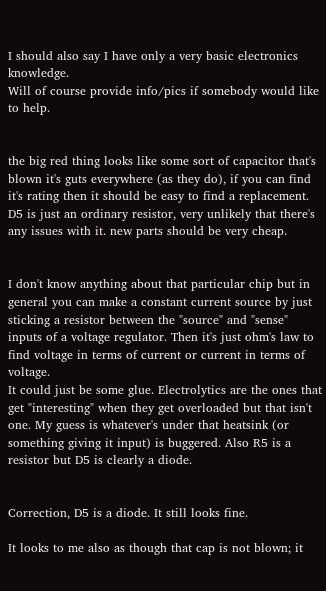I should also say I have only a very basic electronics knowledge.
Will of course provide info/pics if somebody would like to help.


the big red thing looks like some sort of capacitor that's blown it's guts everywhere (as they do), if you can find it's rating then it should be easy to find a replacement. D5 is just an ordinary resistor, very unlikely that there's any issues with it. new parts should be very cheap.


I don't know anything about that particular chip but in general you can make a constant current source by just sticking a resistor between the "source" and "sense" inputs of a voltage regulator. Then it's just ohm's law to find voltage in terms of current or current in terms of voltage.
It could just be some glue. Electrolytics are the ones that get "interesting" when they get overloaded but that isn't one. My guess is whatever's under that heatsink (or something giving it input) is buggered. Also R5 is a resistor but D5 is clearly a diode.


Correction, D5 is a diode. It still looks fine.

It looks to me also as though that cap is not blown; it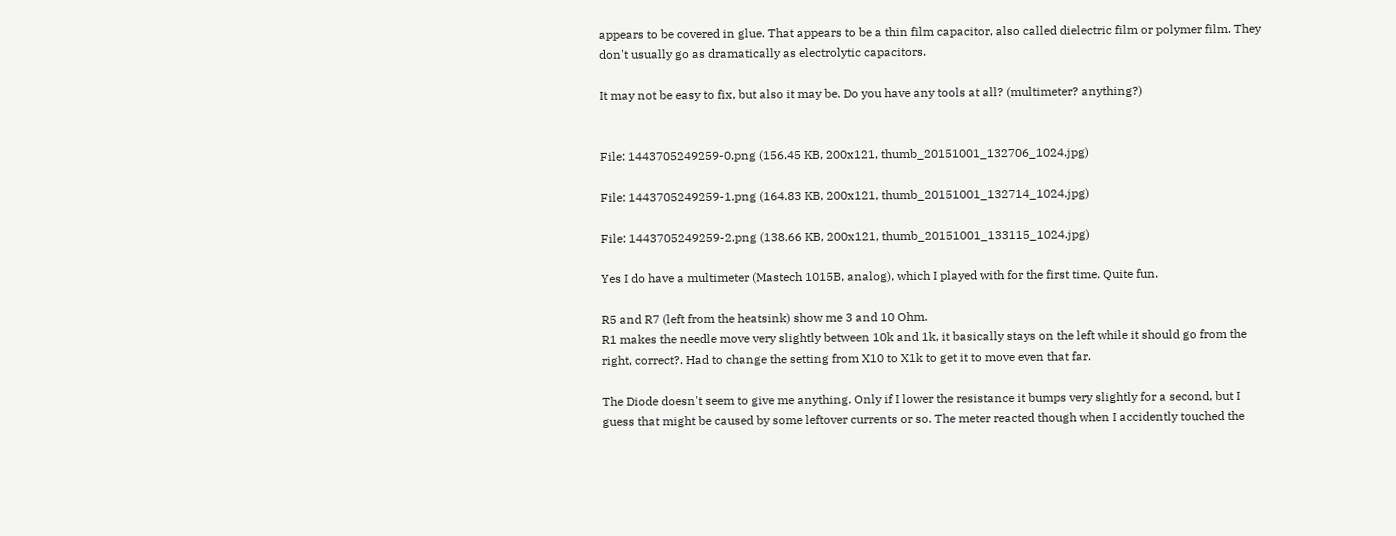appears to be covered in glue. That appears to be a thin film capacitor, also called dielectric film or polymer film. They don't usually go as dramatically as electrolytic capacitors.

It may not be easy to fix, but also it may be. Do you have any tools at all? (multimeter? anything?)


File: 1443705249259-0.png (156.45 KB, 200x121, thumb_20151001_132706_1024.jpg)

File: 1443705249259-1.png (164.83 KB, 200x121, thumb_20151001_132714_1024.jpg)

File: 1443705249259-2.png (138.66 KB, 200x121, thumb_20151001_133115_1024.jpg)

Yes I do have a multimeter (Mastech 1015B, analog), which I played with for the first time. Quite fun.

R5 and R7 (left from the heatsink) show me 3 and 10 Ohm.
R1 makes the needle move very slightly between 10k and 1k, it basically stays on the left while it should go from the right, correct?. Had to change the setting from X10 to X1k to get it to move even that far.

The Diode doesn't seem to give me anything. Only if I lower the resistance it bumps very slightly for a second, but I guess that might be caused by some leftover currents or so. The meter reacted though when I accidently touched the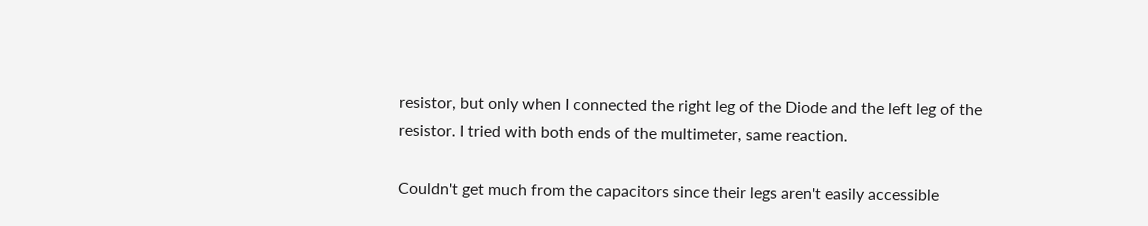resistor, but only when I connected the right leg of the Diode and the left leg of the resistor. I tried with both ends of the multimeter, same reaction.

Couldn't get much from the capacitors since their legs aren't easily accessible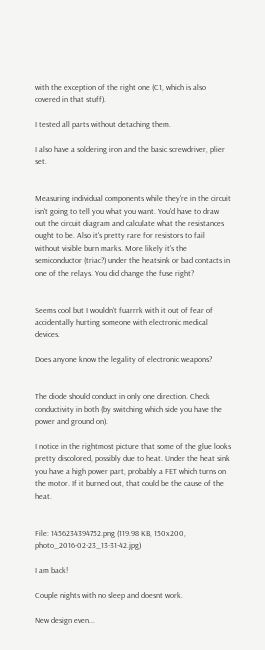with the exception of the right one (C1, which is also covered in that stuff).

I tested all parts without detaching them.

I also have a soldering iron and the basic screwdriver, plier set.


Measuring individual components while they're in the circuit isn't going to tell you what you want. You'd have to draw out the circuit diagram and calculate what the resistances ought to be. Also it's pretty rare for resistors to fail without visible burn marks. More likely it's the semiconductor (triac?) under the heatsink or bad contacts in one of the relays. You did change the fuse right?


Seems cool but I wouldn't fuarrrk with it out of fear of accidentally hurting someone with electronic medical devices.

Does anyone know the legality of electronic weapons?


The diode should conduct in only one direction. Check conductivity in both (by switching which side you have the power and ground on).

I notice in the rightmost picture that some of the glue looks pretty discolored, possibly due to heat. Under the heat sink you have a high power part, probably a FET which turns on the motor. If it burned out, that could be the cause of the heat.


File: 1456234394752.png (119.98 KB, 150x200, photo_2016-02-23_13-31-42.jpg)

I am back!

Couple nights with no sleep and doesnt work.

New design even...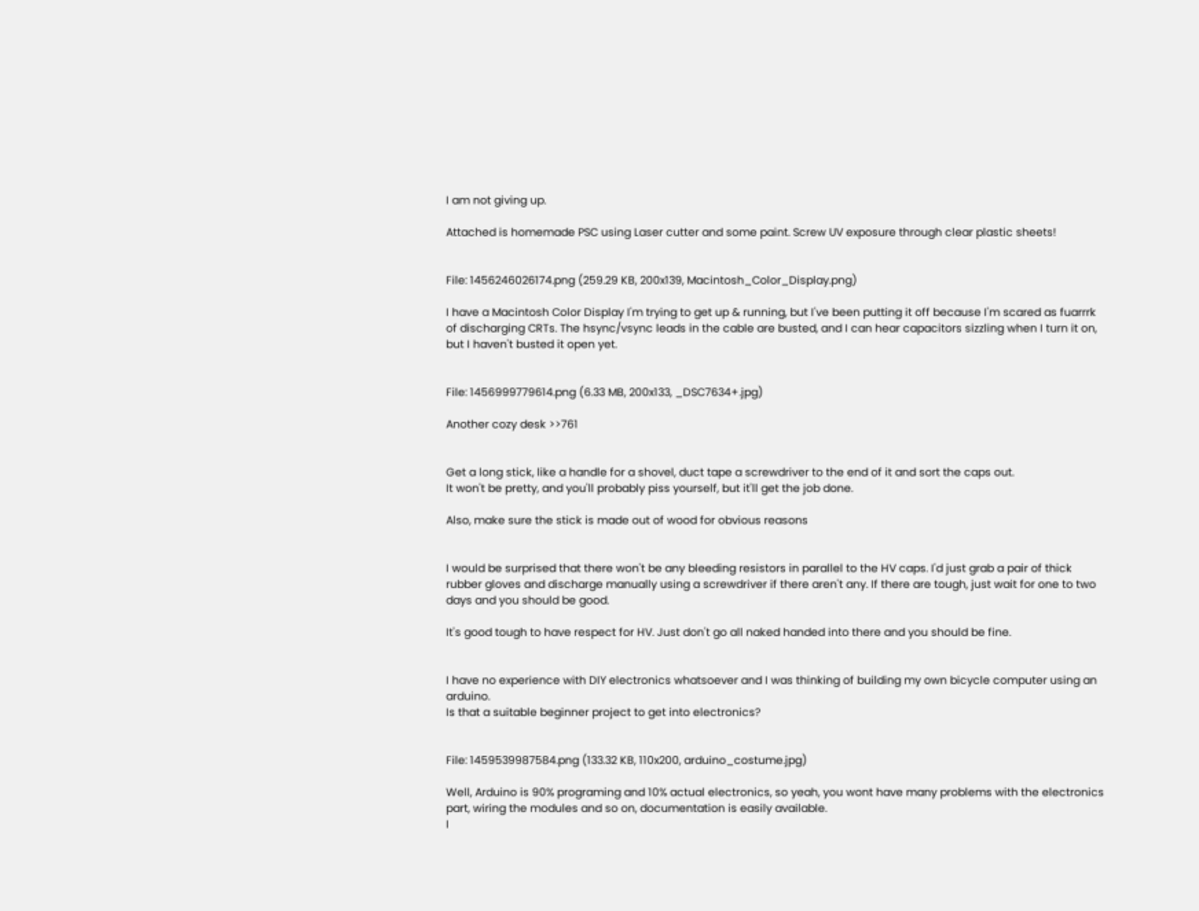I am not giving up.

Attached is homemade PSC using Laser cutter and some paint. Screw UV exposure through clear plastic sheets!


File: 1456246026174.png (259.29 KB, 200x139, Macintosh_Color_Display.png)

I have a Macintosh Color Display I'm trying to get up & running, but I've been putting it off because I'm scared as fuarrrk of discharging CRTs. The hsync/vsync leads in the cable are busted, and I can hear capacitors sizzling when I turn it on, but I haven't busted it open yet.


File: 1456999779614.png (6.33 MB, 200x133, _DSC7634+.jpg)

Another cozy desk >>761


Get a long stick, like a handle for a shovel, duct tape a screwdriver to the end of it and sort the caps out.
It won't be pretty, and you'll probably piss yourself, but it'll get the job done.

Also, make sure the stick is made out of wood for obvious reasons


I would be surprised that there won't be any bleeding resistors in parallel to the HV caps. I'd just grab a pair of thick rubber gloves and discharge manually using a screwdriver if there aren't any. If there are tough, just wait for one to two days and you should be good.

It's good tough to have respect for HV. Just don't go all naked handed into there and you should be fine.


I have no experience with DIY electronics whatsoever and I was thinking of building my own bicycle computer using an arduino.
Is that a suitable beginner project to get into electronics?


File: 1459539987584.png (133.32 KB, 110x200, arduino_costume.jpg)

Well, Arduino is 90% programing and 10% actual electronics, so yeah, you wont have many problems with the electronics part, wiring the modules and so on, documentation is easily available.
I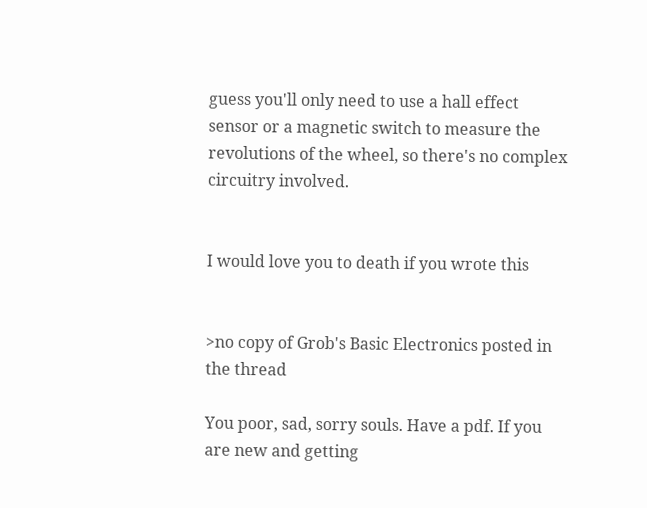guess you'll only need to use a hall effect sensor or a magnetic switch to measure the revolutions of the wheel, so there's no complex circuitry involved.


I would love you to death if you wrote this


>no copy of Grob's Basic Electronics posted in the thread

You poor, sad, sorry souls. Have a pdf. If you are new and getting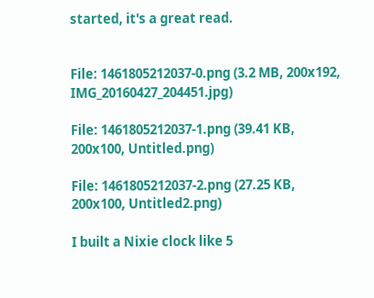started, it's a great read.


File: 1461805212037-0.png (3.2 MB, 200x192, IMG_20160427_204451.jpg)

File: 1461805212037-1.png (39.41 KB, 200x100, Untitled.png)

File: 1461805212037-2.png (27.25 KB, 200x100, Untitled2.png)

I built a Nixie clock like 5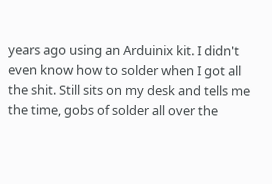years ago using an Arduinix kit. I didn't even know how to solder when I got all the shit. Still sits on my desk and tells me the time, gobs of solder all over the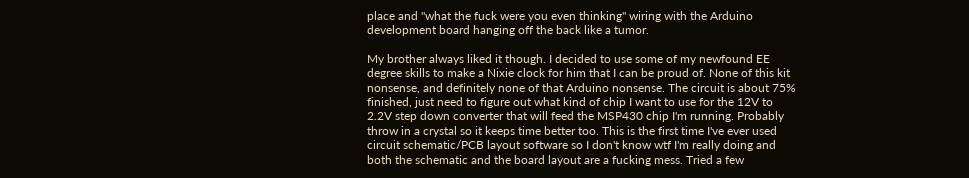place and "what the fuck were you even thinking" wiring with the Arduino development board hanging off the back like a tumor.

My brother always liked it though. I decided to use some of my newfound EE degree skills to make a Nixie clock for him that I can be proud of. None of this kit nonsense, and definitely none of that Arduino nonsense. The circuit is about 75% finished, just need to figure out what kind of chip I want to use for the 12V to 2.2V step down converter that will feed the MSP430 chip I'm running. Probably throw in a crystal so it keeps time better too. This is the first time I've ever used circuit schematic/PCB layout software so I don't know wtf I'm really doing and both the schematic and the board layout are a fucking mess. Tried a few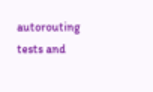autorouting tests and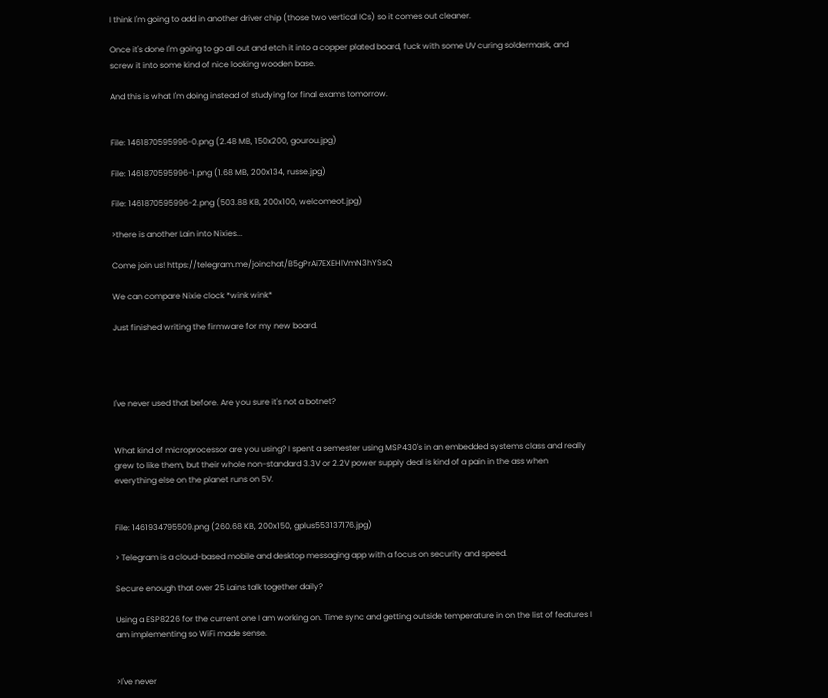I think I'm going to add in another driver chip (those two vertical ICs) so it comes out cleaner.

Once it's done I'm going to go all out and etch it into a copper plated board, fuck with some UV curing soldermask, and screw it into some kind of nice looking wooden base.

And this is what I'm doing instead of studying for final exams tomorrow.


File: 1461870595996-0.png (2.48 MB, 150x200, gourou.jpg)

File: 1461870595996-1.png (1.68 MB, 200x134, russe.jpg)

File: 1461870595996-2.png (503.88 KB, 200x100, welcomeot.jpg)

>there is another Lain into Nixies...

Come join us! https://telegram.me/joinchat/B5gPrAi7EXEHlVmN3hYSsQ

We can compare Nixie clock *wink wink*

Just finished writing the firmware for my new board.




I've never used that before. Are you sure it's not a botnet?


What kind of microprocessor are you using? I spent a semester using MSP430's in an embedded systems class and really grew to like them, but their whole non-standard 3.3V or 2.2V power supply deal is kind of a pain in the ass when everything else on the planet runs on 5V.


File: 1461934795509.png (260.68 KB, 200x150, gplus553137176.jpg)

> Telegram is a cloud-based mobile and desktop messaging app with a focus on security and speed.

Secure enough that over 25 Lains talk together daily?

Using a ESP8226 for the current one I am working on. Time sync and getting outside temperature in on the list of features I am implementing so WiFi made sense.


>I've never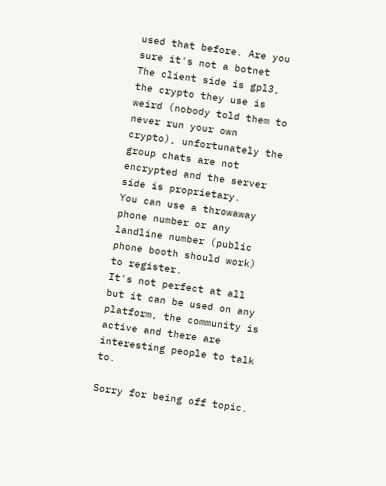used that before. Are you sure it's not a botnet
The client side is gpl3, the crypto they use is weird (nobody told them to never run your own crypto), unfortunately the group chats are not encrypted and the server side is proprietary.
You can use a throwaway phone number or any landline number (public phone booth should work) to register.
It's not perfect at all but it can be used on any platform, the community is active and there are interesting people to talk to.

Sorry for being off topic.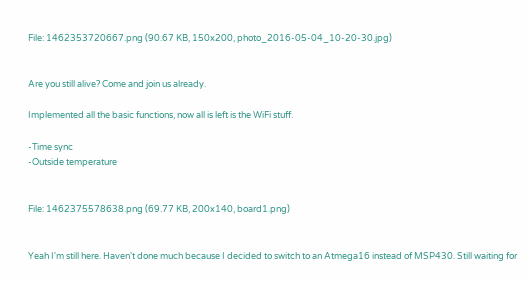File: 1462353720667.png (90.67 KB, 150x200, photo_2016-05-04_10-20-30.jpg)


Are you still alive? Come and join us already.

Implemented all the basic functions, now all is left is the WiFi stuff.

-Time sync
-Outside temperature


File: 1462375578638.png (69.77 KB, 200x140, board1.png)


Yeah I'm still here. Haven't done much because I decided to switch to an Atmega16 instead of MSP430. Still waiting for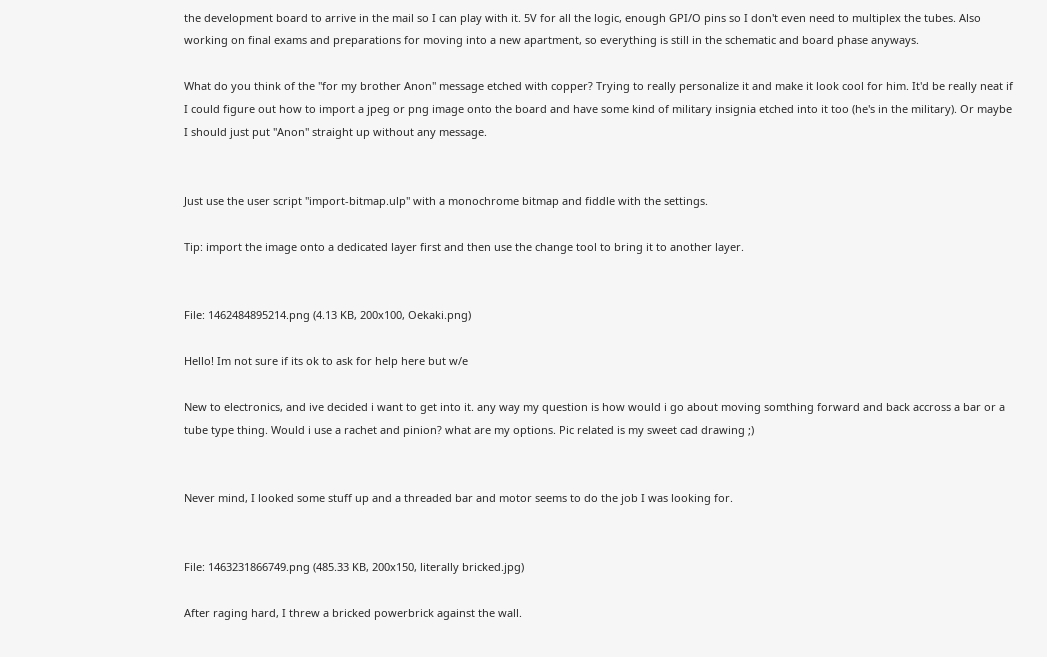the development board to arrive in the mail so I can play with it. 5V for all the logic, enough GPI/O pins so I don't even need to multiplex the tubes. Also working on final exams and preparations for moving into a new apartment, so everything is still in the schematic and board phase anyways.

What do you think of the "for my brother Anon" message etched with copper? Trying to really personalize it and make it look cool for him. It'd be really neat if I could figure out how to import a jpeg or png image onto the board and have some kind of military insignia etched into it too (he's in the military). Or maybe I should just put "Anon" straight up without any message.


Just use the user script "import-bitmap.ulp" with a monochrome bitmap and fiddle with the settings.

Tip: import the image onto a dedicated layer first and then use the change tool to bring it to another layer.


File: 1462484895214.png (4.13 KB, 200x100, Oekaki.png)

Hello! Im not sure if its ok to ask for help here but w/e

New to electronics, and ive decided i want to get into it. any way my question is how would i go about moving somthing forward and back accross a bar or a tube type thing. Would i use a rachet and pinion? what are my options. Pic related is my sweet cad drawing ;)


Never mind, I looked some stuff up and a threaded bar and motor seems to do the job I was looking for.


File: 1463231866749.png (485.33 KB, 200x150, literally bricked.jpg)

After raging hard, I threw a bricked powerbrick against the wall.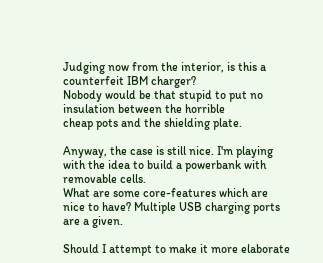Judging now from the interior, is this a counterfeit IBM charger?
Nobody would be that stupid to put no insulation between the horrible
cheap pots and the shielding plate.

Anyway, the case is still nice. I'm playing with the idea to build a powerbank with removable cells.
What are some core-features which are nice to have? Multiple USB charging ports are a given.

Should I attempt to make it more elaborate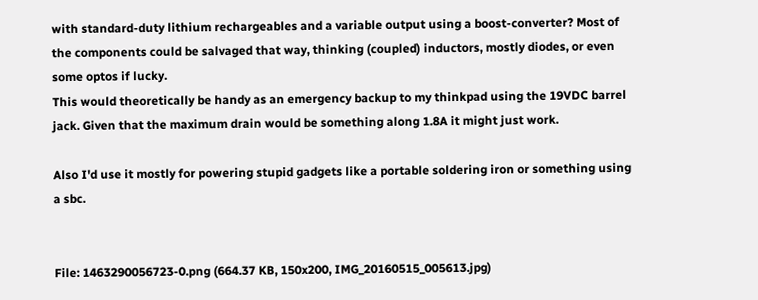with standard-duty lithium rechargeables and a variable output using a boost-converter? Most of the components could be salvaged that way, thinking (coupled) inductors, mostly diodes, or even some optos if lucky.
This would theoretically be handy as an emergency backup to my thinkpad using the 19VDC barrel jack. Given that the maximum drain would be something along 1.8A it might just work.

Also I'd use it mostly for powering stupid gadgets like a portable soldering iron or something using a sbc.


File: 1463290056723-0.png (664.37 KB, 150x200, IMG_20160515_005613.jpg)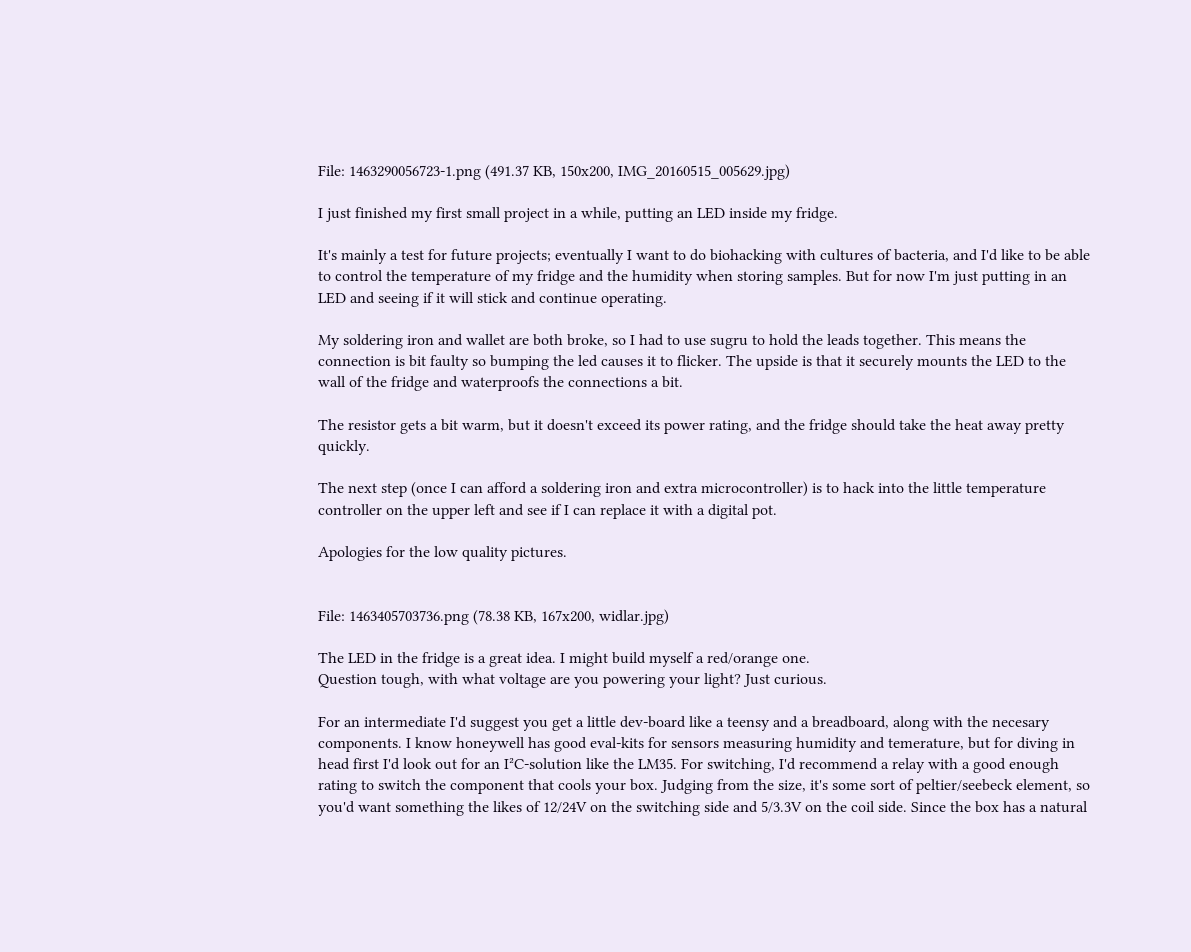File: 1463290056723-1.png (491.37 KB, 150x200, IMG_20160515_005629.jpg)

I just finished my first small project in a while, putting an LED inside my fridge.

It's mainly a test for future projects; eventually I want to do biohacking with cultures of bacteria, and I'd like to be able to control the temperature of my fridge and the humidity when storing samples. But for now I'm just putting in an LED and seeing if it will stick and continue operating.

My soldering iron and wallet are both broke, so I had to use sugru to hold the leads together. This means the connection is bit faulty so bumping the led causes it to flicker. The upside is that it securely mounts the LED to the wall of the fridge and waterproofs the connections a bit.

The resistor gets a bit warm, but it doesn't exceed its power rating, and the fridge should take the heat away pretty quickly.

The next step (once I can afford a soldering iron and extra microcontroller) is to hack into the little temperature controller on the upper left and see if I can replace it with a digital pot.

Apologies for the low quality pictures.


File: 1463405703736.png (78.38 KB, 167x200, widlar.jpg)

The LED in the fridge is a great idea. I might build myself a red/orange one.
Question tough, with what voltage are you powering your light? Just curious.

For an intermediate I'd suggest you get a little dev-board like a teensy and a breadboard, along with the necesary components. I know honeywell has good eval-kits for sensors measuring humidity and temerature, but for diving in head first I'd look out for an I²C-solution like the LM35. For switching, I'd recommend a relay with a good enough rating to switch the component that cools your box. Judging from the size, it's some sort of peltier/seebeck element, so you'd want something the likes of 12/24V on the switching side and 5/3.3V on the coil side. Since the box has a natural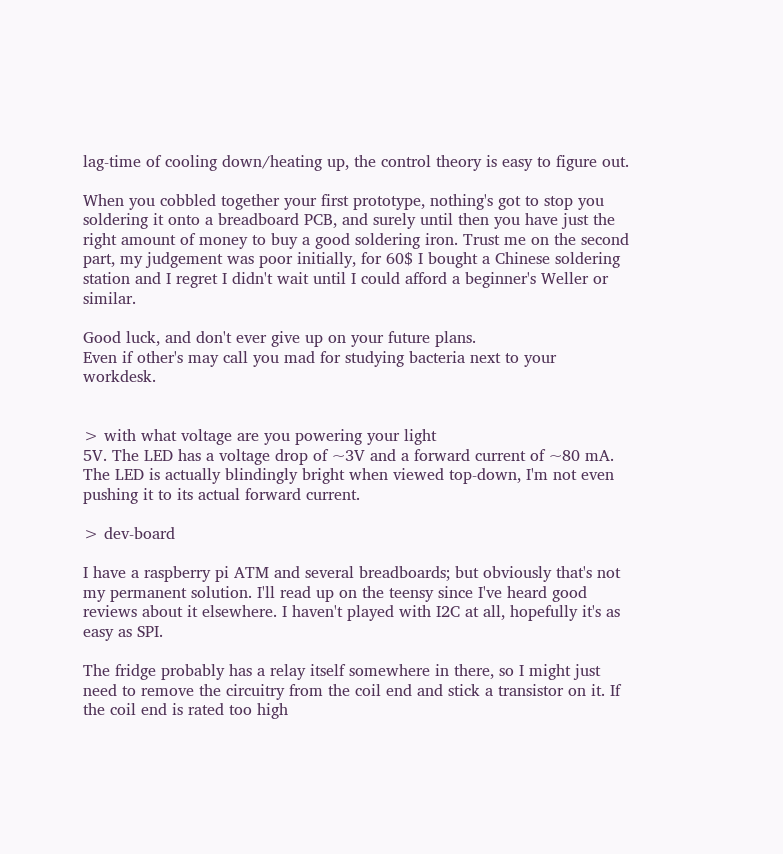lag-time of cooling down/heating up, the control theory is easy to figure out.

When you cobbled together your first prototype, nothing's got to stop you soldering it onto a breadboard PCB, and surely until then you have just the right amount of money to buy a good soldering iron. Trust me on the second part, my judgement was poor initially, for 60$ I bought a Chinese soldering station and I regret I didn't wait until I could afford a beginner's Weller or similar.

Good luck, and don't ever give up on your future plans.
Even if other's may call you mad for studying bacteria next to your workdesk.


> with what voltage are you powering your light
5V. The LED has a voltage drop of ~3V and a forward current of ~80 mA. The LED is actually blindingly bright when viewed top-down, I'm not even pushing it to its actual forward current.

> dev-board

I have a raspberry pi ATM and several breadboards; but obviously that's not my permanent solution. I'll read up on the teensy since I've heard good reviews about it elsewhere. I haven't played with I2C at all, hopefully it's as easy as SPI.

The fridge probably has a relay itself somewhere in there, so I might just need to remove the circuitry from the coil end and stick a transistor on it. If the coil end is rated too high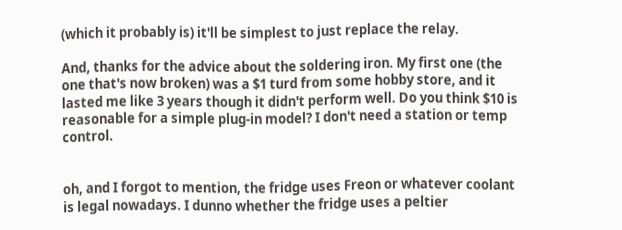(which it probably is) it'll be simplest to just replace the relay.

And, thanks for the advice about the soldering iron. My first one (the one that's now broken) was a $1 turd from some hobby store, and it lasted me like 3 years though it didn't perform well. Do you think $10 is reasonable for a simple plug-in model? I don't need a station or temp control.


oh, and I forgot to mention, the fridge uses Freon or whatever coolant is legal nowadays. I dunno whether the fridge uses a peltier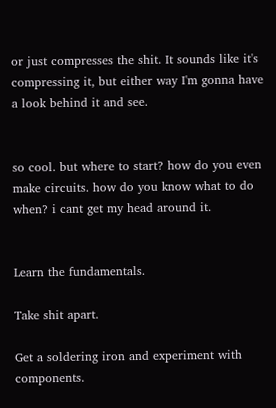or just compresses the shit. It sounds like it's compressing it, but either way I'm gonna have a look behind it and see.


so cool. but where to start? how do you even make circuits. how do you know what to do when? i cant get my head around it.


Learn the fundamentals.

Take shit apart.

Get a soldering iron and experiment with components.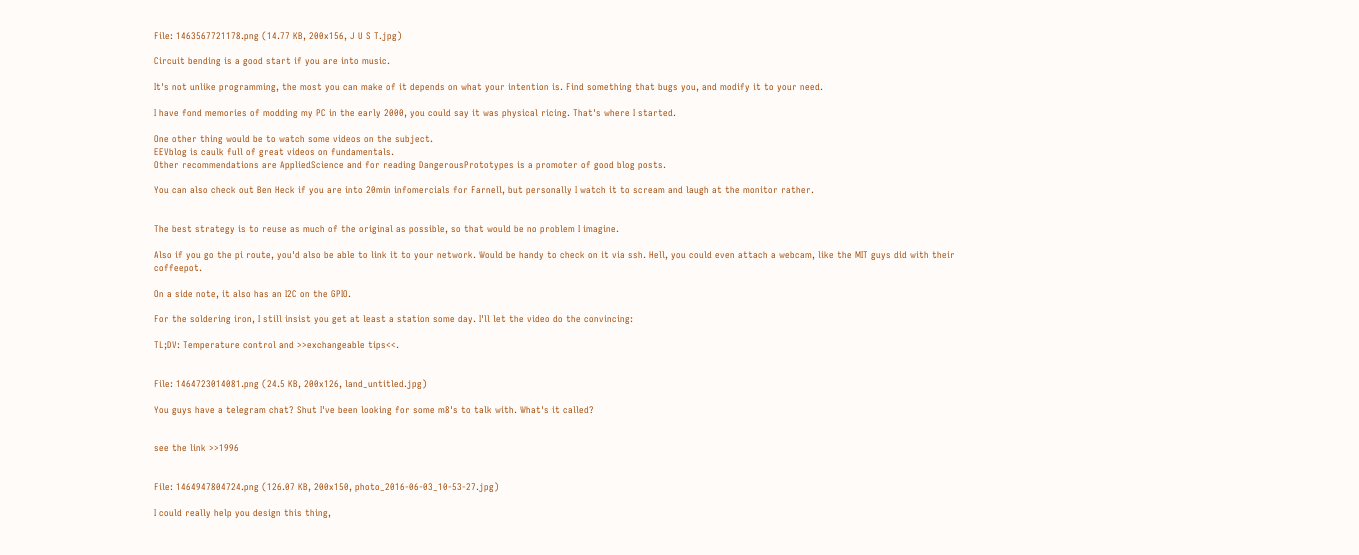File: 1463567721178.png (14.77 KB, 200x156, J U S T.jpg)

Circuit bending is a good start if you are into music.

It's not unlike programming, the most you can make of it depends on what your intention is. Find something that bugs you, and modify it to your need.

I have fond memories of modding my PC in the early 2000, you could say it was physical ricing. That's where I started.

One other thing would be to watch some videos on the subject.
EEVblog is caulk full of great videos on fundamentals.
Other recommendations are AppliedScience and for reading DangerousPrototypes is a promoter of good blog posts.

You can also check out Ben Heck if you are into 20min infomercials for Farnell, but personally I watch it to scream and laugh at the monitor rather.


The best strategy is to reuse as much of the original as possible, so that would be no problem I imagine.

Also if you go the pi route, you'd also be able to link it to your network. Would be handy to check on it via ssh. Hell, you could even attach a webcam, like the MIT guys did with their coffeepot.

On a side note, it also has an I2C on the GPIO.

For the soldering iron, I still insist you get at least a station some day. I'll let the video do the convincing:

TL;DV: Temperature control and >>exchangeable tips<<.


File: 1464723014081.png (24.5 KB, 200x126, land_untitled.jpg)

You guys have a telegram chat? Shut I've been looking for some m8's to talk with. What's it called?


see the link >>1996


File: 1464947804724.png (126.07 KB, 200x150, photo_2016-06-03_10-53-27.jpg)

I could really help you design this thing,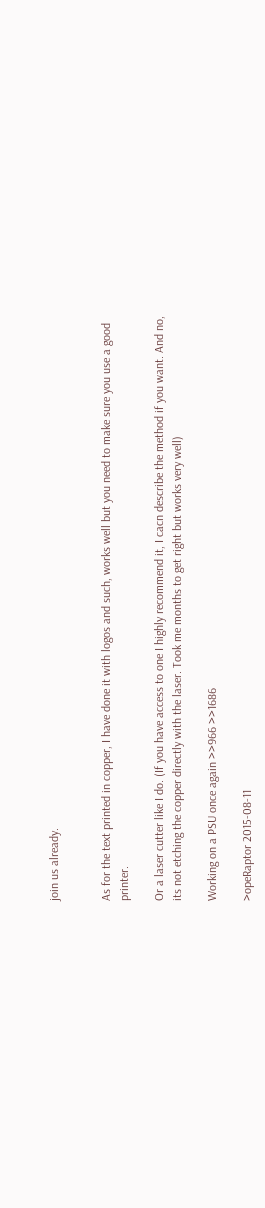join us already.


As for the text printed in copper, I have done it with logos and such, works well but you need to make sure you use a good printer.

Or a laser cutter like I do. (If you have access to one I highly recommend it, I cacn describe the method if you want. And no, its not etching the copper directly with the laser. Took me months to get right but works very well)

Working on a PSU once again >>966 >>1686

>opeRaptor 2015-08-11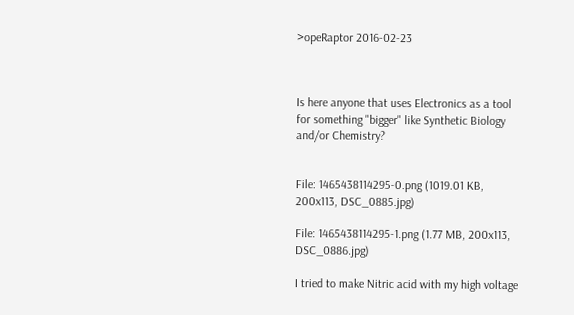>opeRaptor 2016-02-23



Is here anyone that uses Electronics as a tool for something "bigger" like Synthetic Biology and/or Chemistry?


File: 1465438114295-0.png (1019.01 KB, 200x113, DSC_0885.jpg)

File: 1465438114295-1.png (1.77 MB, 200x113, DSC_0886.jpg)

I tried to make Nitric acid with my high voltage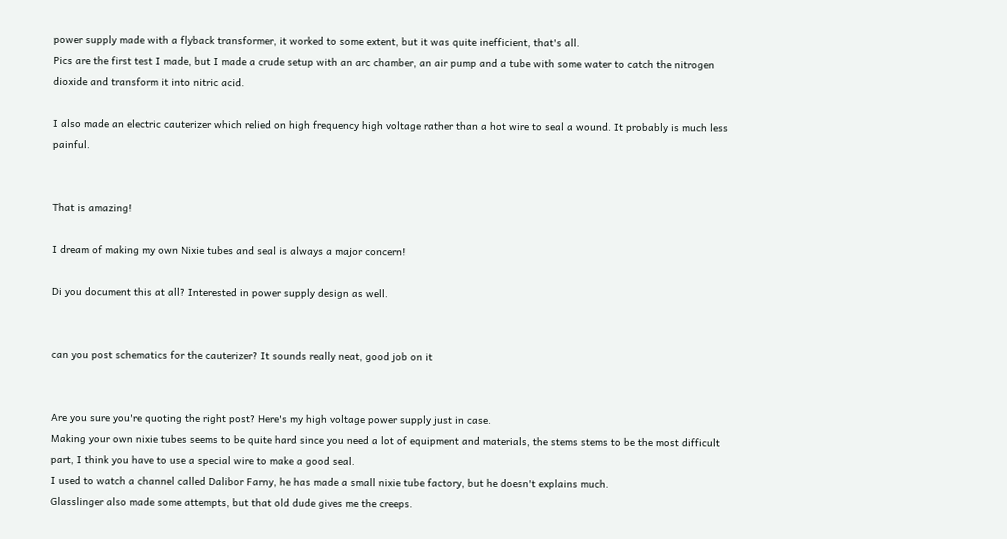power supply made with a flyback transformer, it worked to some extent, but it was quite inefficient, that's all.
Pics are the first test I made, but I made a crude setup with an arc chamber, an air pump and a tube with some water to catch the nitrogen dioxide and transform it into nitric acid.

I also made an electric cauterizer which relied on high frequency high voltage rather than a hot wire to seal a wound. It probably is much less painful.


That is amazing!

I dream of making my own Nixie tubes and seal is always a major concern!

Di you document this at all? Interested in power supply design as well.


can you post schematics for the cauterizer? It sounds really neat, good job on it


Are you sure you're quoting the right post? Here's my high voltage power supply just in case.
Making your own nixie tubes seems to be quite hard since you need a lot of equipment and materials, the stems stems to be the most difficult part, I think you have to use a special wire to make a good seal.
I used to watch a channel called Dalibor Farny, he has made a small nixie tube factory, but he doesn't explains much.
Glasslinger also made some attempts, but that old dude gives me the creeps.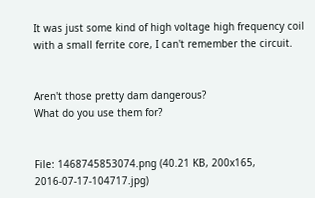It was just some kind of high voltage high frequency coil with a small ferrite core, I can't remember the circuit.


Aren't those pretty dam dangerous?
What do you use them for?


File: 1468745853074.png (40.21 KB, 200x165, 2016-07-17-104717.jpg)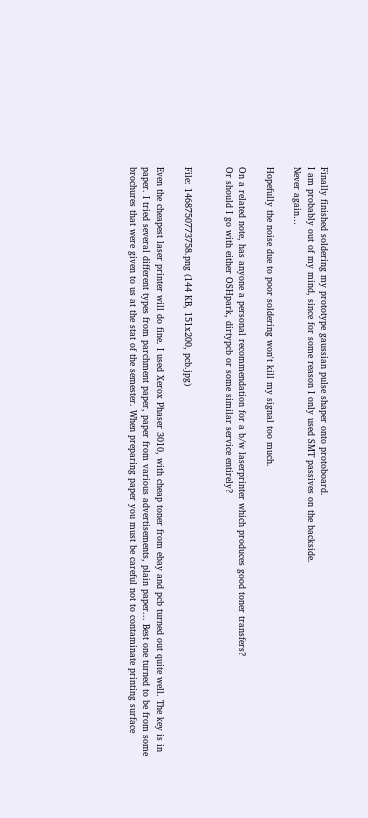Finally finished soldering my prototype gaussian pulse shaper onto protoboard.
I am probably out of my mind, since for some reason I only used SMT passives on the backside.
Never again…

Hopefully the noise due to poor soldering won't kill my signal too much.

On a related note, has anyone a personal recommendation for a b/w laserprinter which produces good toner transfers?
Or should I go with either OSHpark, dirtypcb or some similar service entirely?


File: 1468750773758.png (144 KB, 151x200, pcb.jpg)

Even the cheapest laser printer will do fine. I used Xerox Phaser 3010, with cheap toner from ebay and pcb turned out quite well. The key is in paper. I tried several different types from parchment paper, paper from various advertisements, plain paper... Best one turned to be from some brochures that were given to us at the stat of the semester. When preparing paper you must be careful not to contaminate printing surface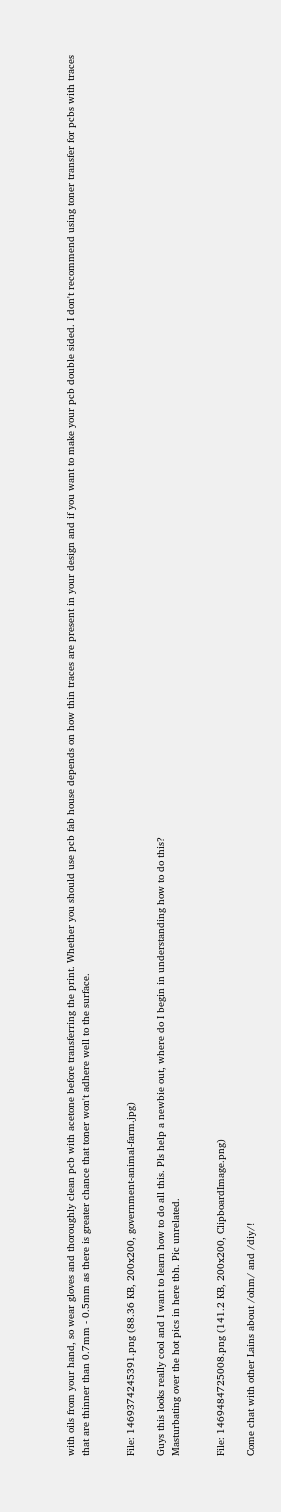with oils from your hand, so wear gloves and thoroughly clean pcb with acetone before transferring the print. Whether you should use pcb fab house depends on how thin traces are present in your design and if you want to make your pcb double sided. I don't recommend using toner transfer for pcbs with traces that are thinner than 0.7mm - 0.5mm as there is greater chance that toner won't adhere well to the surface.


File: 1469374245391.png (88.36 KB, 200x200, government-animal-farm.jpg)

Guys this looks really cool and I want to learn how to do all this. Pls help a newbie out, where do I begin in understanding how to do this?
Masturbating over the hot pics in here tbh. Pic unrelated.


File: 1469484725008.png (141.2 KB, 200x200, ClipboardImage.png)

Come chat with other Lains about /ohm/ and /diy/!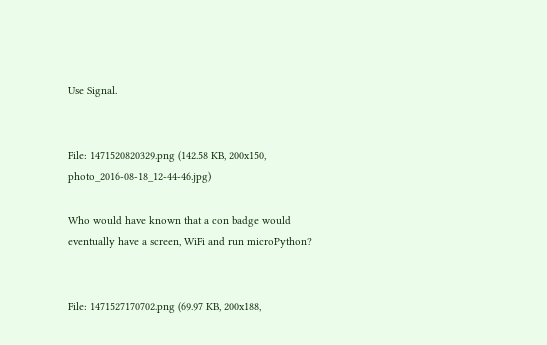Use Signal.


File: 1471520820329.png (142.58 KB, 200x150, photo_2016-08-18_12-44-46.jpg)

Who would have known that a con badge would eventually have a screen, WiFi and run microPython?


File: 1471527170702.png (69.97 KB, 200x188,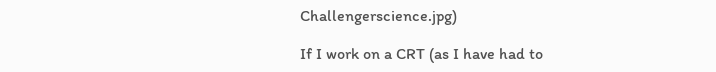Challengerscience.jpg)

If I work on a CRT (as I have had to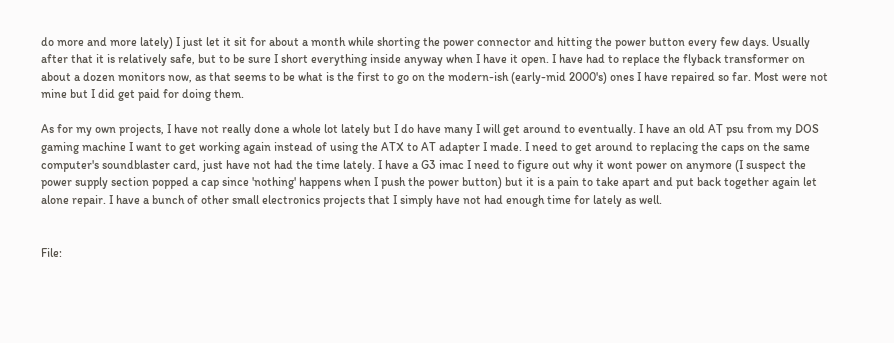do more and more lately) I just let it sit for about a month while shorting the power connector and hitting the power button every few days. Usually after that it is relatively safe, but to be sure I short everything inside anyway when I have it open. I have had to replace the flyback transformer on about a dozen monitors now, as that seems to be what is the first to go on the modern-ish (early-mid 2000's) ones I have repaired so far. Most were not mine but I did get paid for doing them.

As for my own projects, I have not really done a whole lot lately but I do have many I will get around to eventually. I have an old AT psu from my DOS gaming machine I want to get working again instead of using the ATX to AT adapter I made. I need to get around to replacing the caps on the same computer's soundblaster card, just have not had the time lately. I have a G3 imac I need to figure out why it wont power on anymore (I suspect the power supply section popped a cap since 'nothing' happens when I push the power button) but it is a pain to take apart and put back together again let alone repair. I have a bunch of other small electronics projects that I simply have not had enough time for lately as well.


File: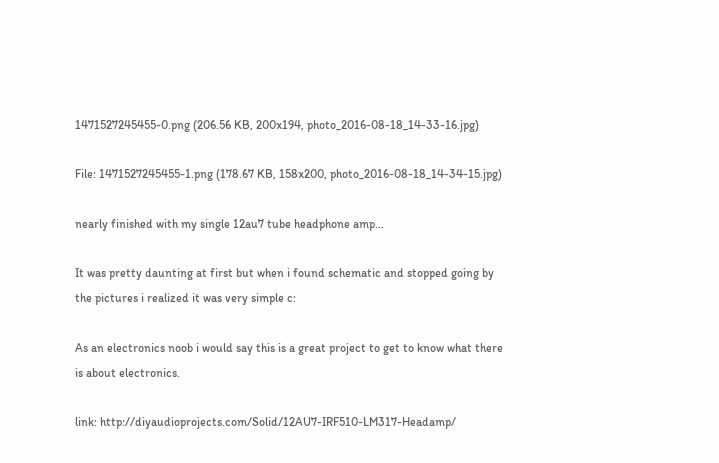1471527245455-0.png (206.56 KB, 200x194, photo_2016-08-18_14-33-16.jpg)

File: 1471527245455-1.png (178.67 KB, 158x200, photo_2016-08-18_14-34-15.jpg)

nearly finished with my single 12au7 tube headphone amp...

It was pretty daunting at first but when i found schematic and stopped going by the pictures i realized it was very simple c:

As an electronics noob i would say this is a great project to get to know what there is about electronics.

link: http://diyaudioprojects.com/Solid/12AU7-IRF510-LM317-Headamp/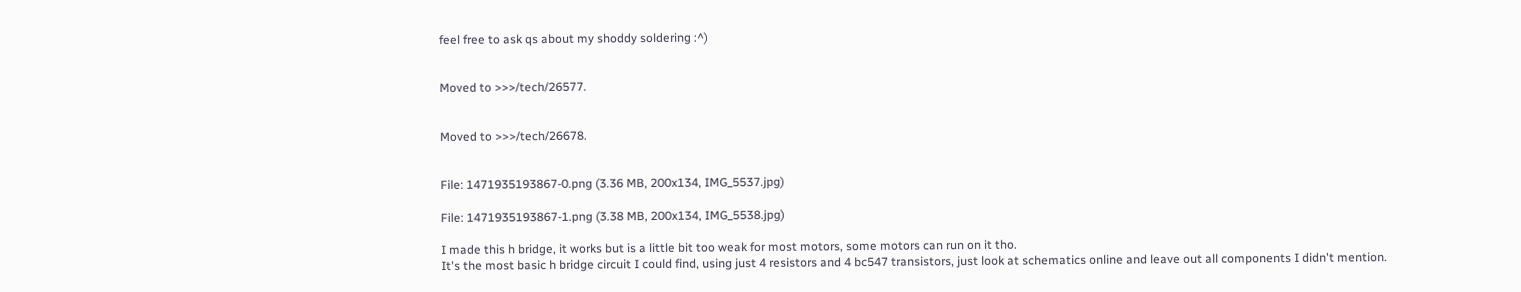feel free to ask qs about my shoddy soldering :^)


Moved to >>>/tech/26577.


Moved to >>>/tech/26678.


File: 1471935193867-0.png (3.36 MB, 200x134, IMG_5537.jpg)

File: 1471935193867-1.png (3.38 MB, 200x134, IMG_5538.jpg)

I made this h bridge, it works but is a little bit too weak for most motors, some motors can run on it tho.
It's the most basic h bridge circuit I could find, using just 4 resistors and 4 bc547 transistors, just look at schematics online and leave out all components I didn't mention.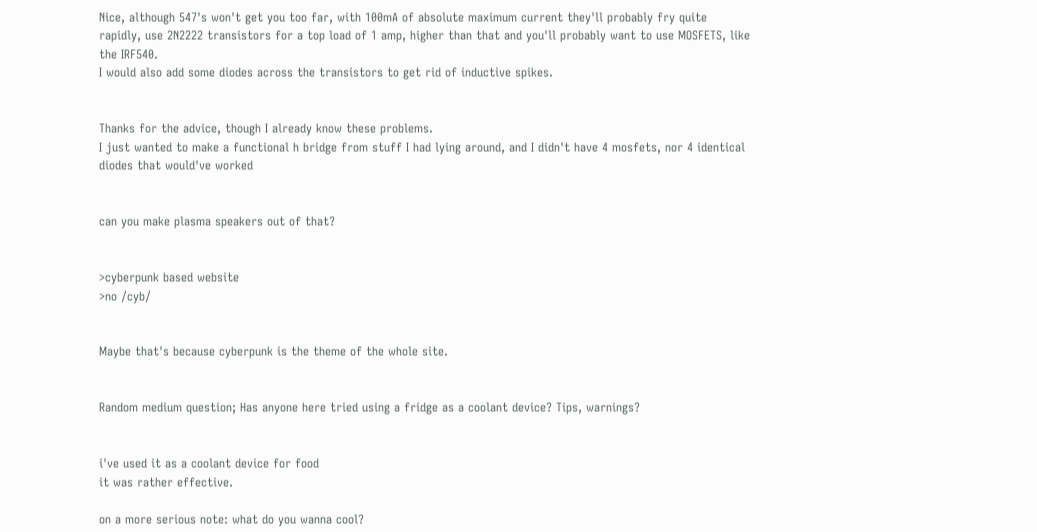Nice, although 547's won't get you too far, with 100mA of absolute maximum current they'll probably fry quite rapidly, use 2N2222 transistors for a top load of 1 amp, higher than that and you'll probably want to use MOSFETS, like the IRF540.
I would also add some diodes across the transistors to get rid of inductive spikes.


Thanks for the advice, though I already know these problems.
I just wanted to make a functional h bridge from stuff I had lying around, and I didn't have 4 mosfets, nor 4 identical diodes that would've worked


can you make plasma speakers out of that?


>cyberpunk based website
>no /cyb/


Maybe that's because cyberpunk is the theme of the whole site.


Random medium question; Has anyone here tried using a fridge as a coolant device? Tips, warnings?


i've used it as a coolant device for food
it was rather effective.

on a more serious note: what do you wanna cool?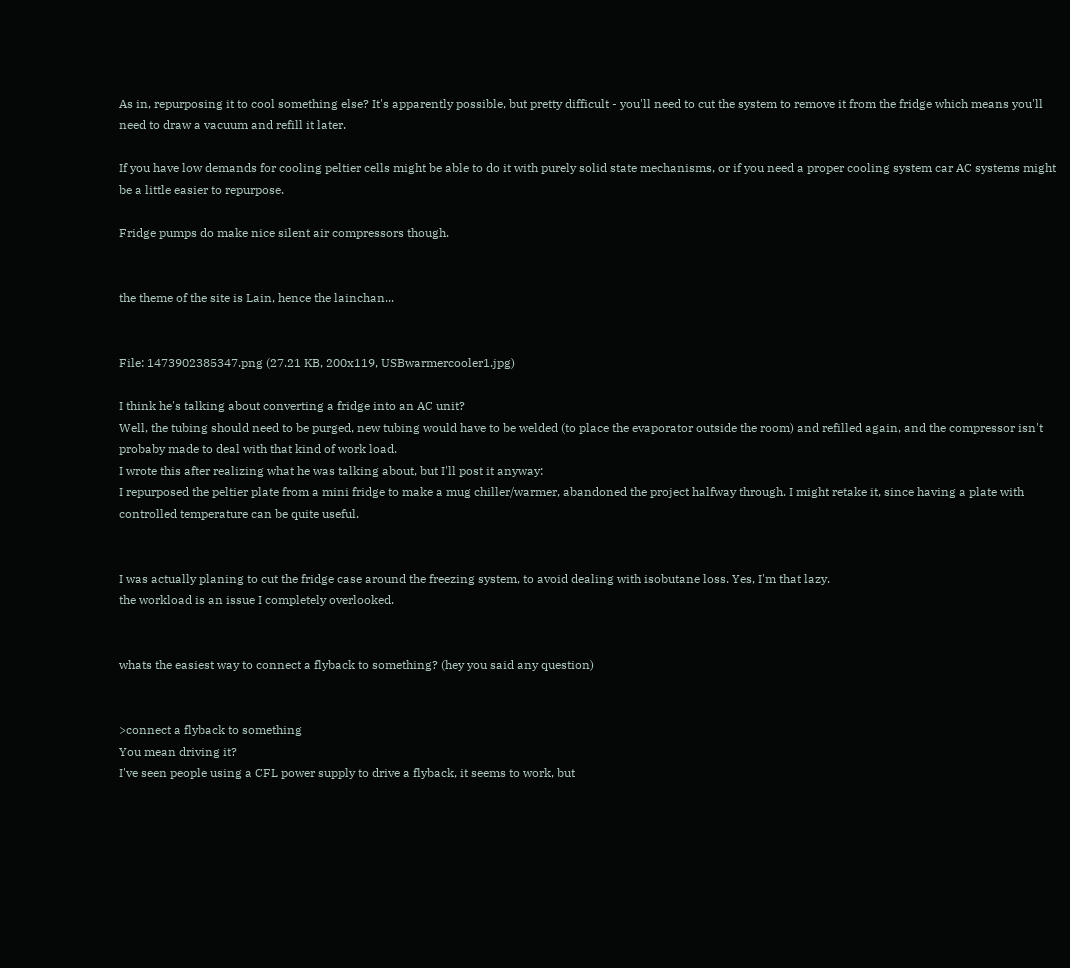As in, repurposing it to cool something else? It's apparently possible, but pretty difficult - you'll need to cut the system to remove it from the fridge which means you'll need to draw a vacuum and refill it later.

If you have low demands for cooling peltier cells might be able to do it with purely solid state mechanisms, or if you need a proper cooling system car AC systems might be a little easier to repurpose.

Fridge pumps do make nice silent air compressors though.


the theme of the site is Lain, hence the lainchan...


File: 1473902385347.png (27.21 KB, 200x119, USBwarmercooler1.jpg)

I think he's talking about converting a fridge into an AC unit?
Well, the tubing should need to be purged, new tubing would have to be welded (to place the evaporator outside the room) and refilled again, and the compressor isn't probaby made to deal with that kind of work load.
I wrote this after realizing what he was talking about, but I'll post it anyway:
I repurposed the peltier plate from a mini fridge to make a mug chiller/warmer, abandoned the project halfway through. I might retake it, since having a plate with controlled temperature can be quite useful.


I was actually planing to cut the fridge case around the freezing system, to avoid dealing with isobutane loss. Yes, I'm that lazy.
the workload is an issue I completely overlooked.


whats the easiest way to connect a flyback to something? (hey you said any question)


>connect a flyback to something
You mean driving it?
I've seen people using a CFL power supply to drive a flyback, it seems to work, but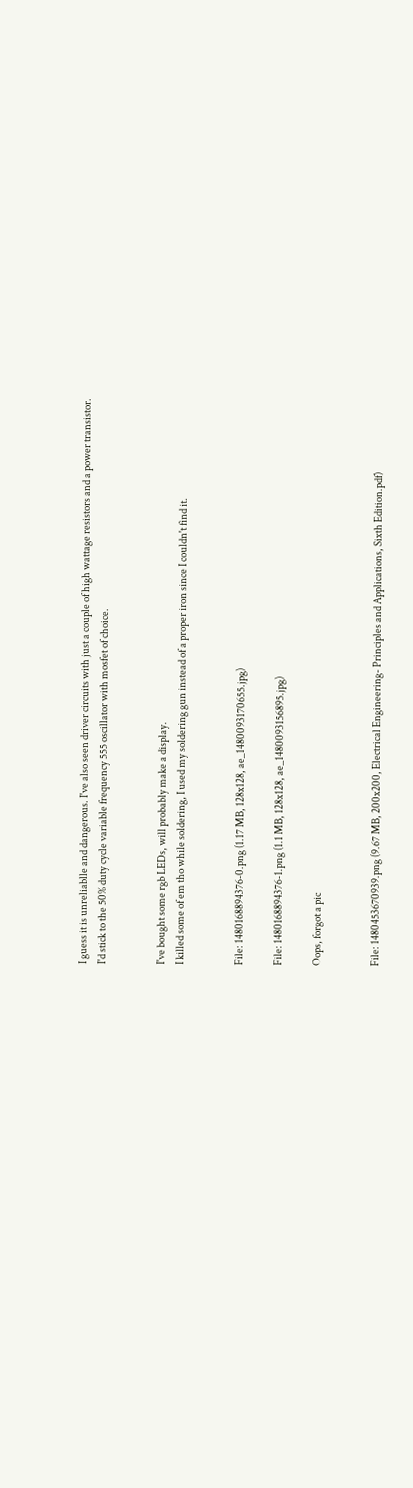I guess it is unreliablle and dangerous. I've also seen driver circuits with just a couple of high wattage resistors and a power transistor.
I'd stick to the 50% duty cycle variable frequency 555 oscillator with mosfet of choice.


I've bought some rgb LEDs, will probably make a display.
I killed some of em tho while soldering, I used my soldering gun instead of a proper iron since I couldn't find it.


File: 1480168894376-0.png (1.17 MB, 128x128, ae_1480093170655.jpg)

File: 1480168894376-1.png (1.1 MB, 128x128, ae_1480093156895.jpg)

Oops, forgot a pic


File: 1480453670939.png (9.67 MB, 200x200, Electrical Engineering- Principles and Applications, Sixth Edition.pdf)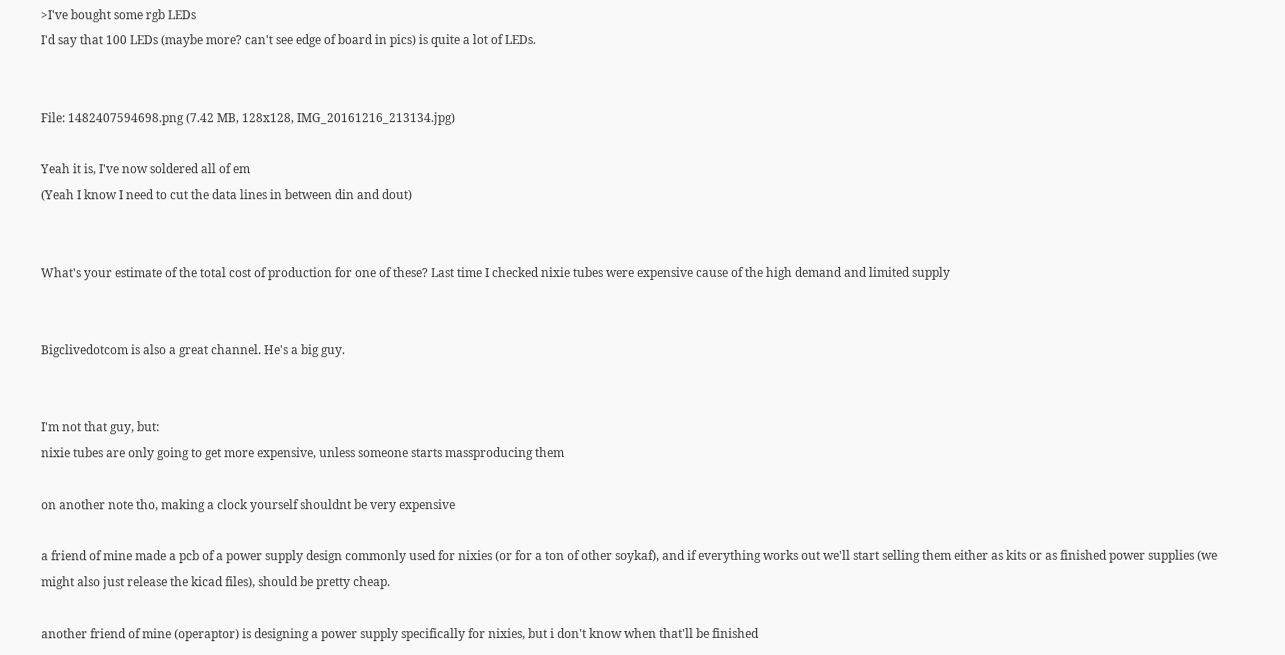>I've bought some rgb LEDs
I'd say that 100 LEDs (maybe more? can't see edge of board in pics) is quite a lot of LEDs.


File: 1482407594698.png (7.42 MB, 128x128, IMG_20161216_213134.jpg)

Yeah it is, I've now soldered all of em
(Yeah I know I need to cut the data lines in between din and dout)


What's your estimate of the total cost of production for one of these? Last time I checked nixie tubes were expensive cause of the high demand and limited supply


Bigclivedotcom is also a great channel. He's a big guy.


I'm not that guy, but:
nixie tubes are only going to get more expensive, unless someone starts massproducing them

on another note tho, making a clock yourself shouldnt be very expensive

a friend of mine made a pcb of a power supply design commonly used for nixies (or for a ton of other soykaf), and if everything works out we'll start selling them either as kits or as finished power supplies (we might also just release the kicad files), should be pretty cheap.

another friend of mine (operaptor) is designing a power supply specifically for nixies, but i don't know when that'll be finished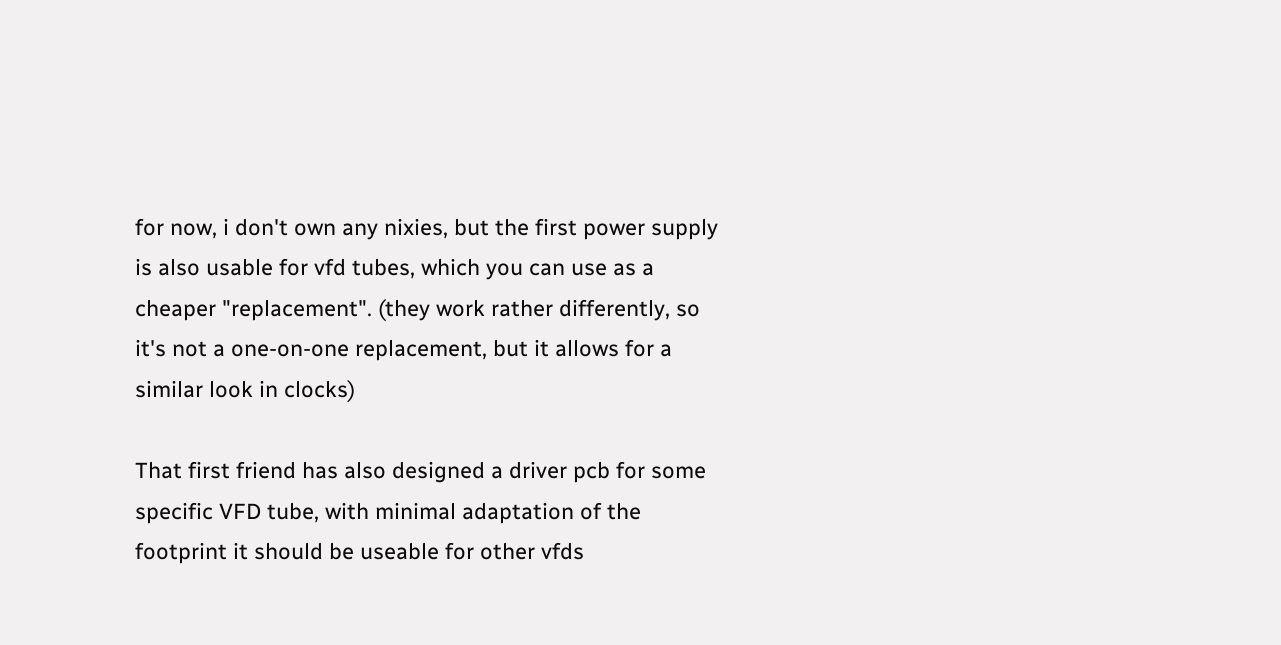for now, i don't own any nixies, but the first power supply is also usable for vfd tubes, which you can use as a cheaper "replacement". (they work rather differently, so it's not a one-on-one replacement, but it allows for a similar look in clocks)

That first friend has also designed a driver pcb for some specific VFD tube, with minimal adaptation of the footprint it should be useable for other vfds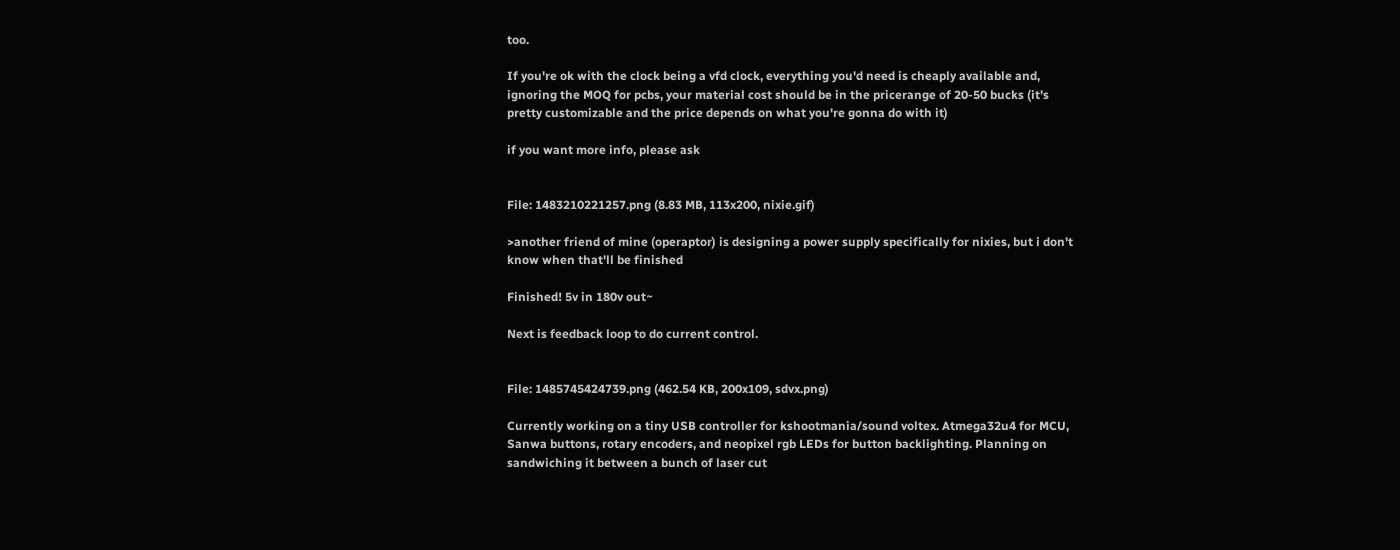too.

If you're ok with the clock being a vfd clock, everything you'd need is cheaply available and, ignoring the MOQ for pcbs, your material cost should be in the pricerange of 20-50 bucks (it's pretty customizable and the price depends on what you're gonna do with it)

if you want more info, please ask


File: 1483210221257.png (8.83 MB, 113x200, nixie.gif)

>another friend of mine (operaptor) is designing a power supply specifically for nixies, but i don't know when that'll be finished

Finished! 5v in 180v out~

Next is feedback loop to do current control.


File: 1485745424739.png (462.54 KB, 200x109, sdvx.png)

Currently working on a tiny USB controller for kshootmania/sound voltex. Atmega32u4 for MCU, Sanwa buttons, rotary encoders, and neopixel rgb LEDs for button backlighting. Planning on sandwiching it between a bunch of laser cut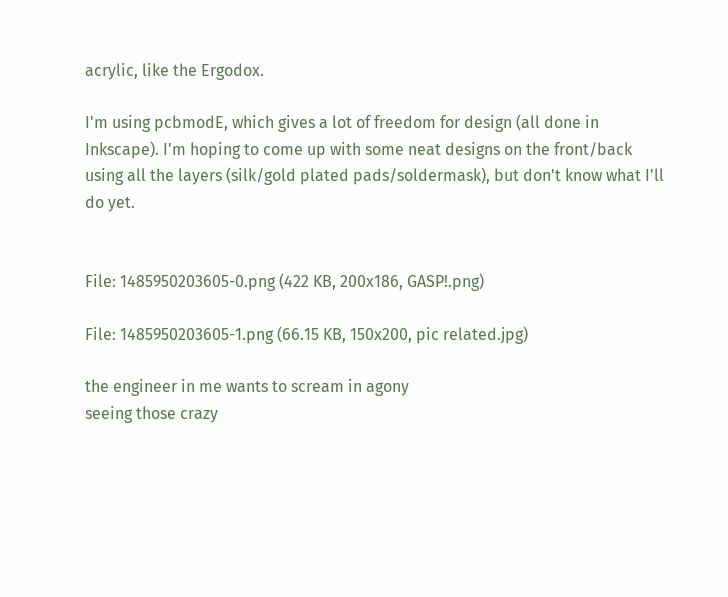acrylic, like the Ergodox.

I'm using pcbmodE, which gives a lot of freedom for design (all done in Inkscape). I'm hoping to come up with some neat designs on the front/back using all the layers (silk/gold plated pads/soldermask), but don't know what I'll do yet.


File: 1485950203605-0.png (422 KB, 200x186, GASP!.png)

File: 1485950203605-1.png (66.15 KB, 150x200, pic related.jpg)

the engineer in me wants to scream in agony
seeing those crazy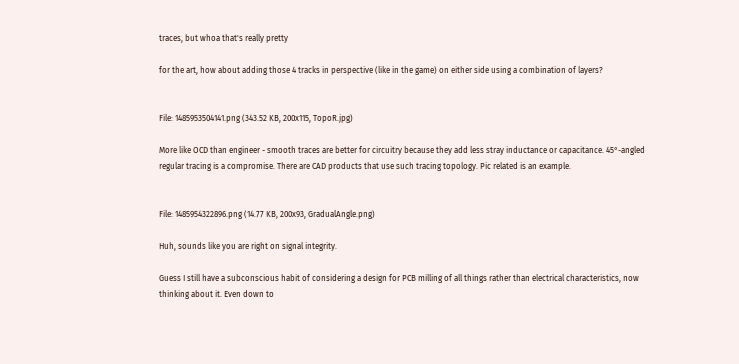traces, but whoa that's really pretty

for the art, how about adding those 4 tracks in perspective (like in the game) on either side using a combination of layers?


File: 1485953504141.png (343.52 KB, 200x115, TopoR.jpg)

More like OCD than engineer - smooth traces are better for circuitry because they add less stray inductance or capacitance. 45°-angled regular tracing is a compromise. There are CAD products that use such tracing topology. Pic related is an example.


File: 1485954322896.png (14.77 KB, 200x93, GradualAngle.png)

Huh, sounds like you are right on signal integrity.

Guess I still have a subconscious habit of considering a design for PCB milling of all things rather than electrical characteristics, now thinking about it. Even down to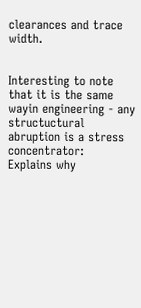clearances and trace width.


Interesting to note that it is the same wayin engineering - any structuctural abruption is a stress concentrator:
Explains why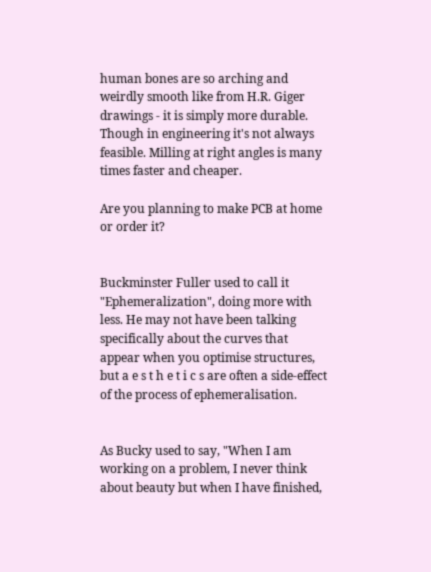human bones are so arching and weirdly smooth like from H.R. Giger drawings - it is simply more durable. Though in engineering it's not always feasible. Milling at right angles is many times faster and cheaper.

Are you planning to make PCB at home or order it?


Buckminster Fuller used to call it "Ephemeralization", doing more with less. He may not have been talking specifically about the curves that appear when you optimise structures, but a e s t h e t i c s are often a side-effect of the process of ephemeralisation.


As Bucky used to say, "When I am working on a problem, I never think about beauty but when I have finished,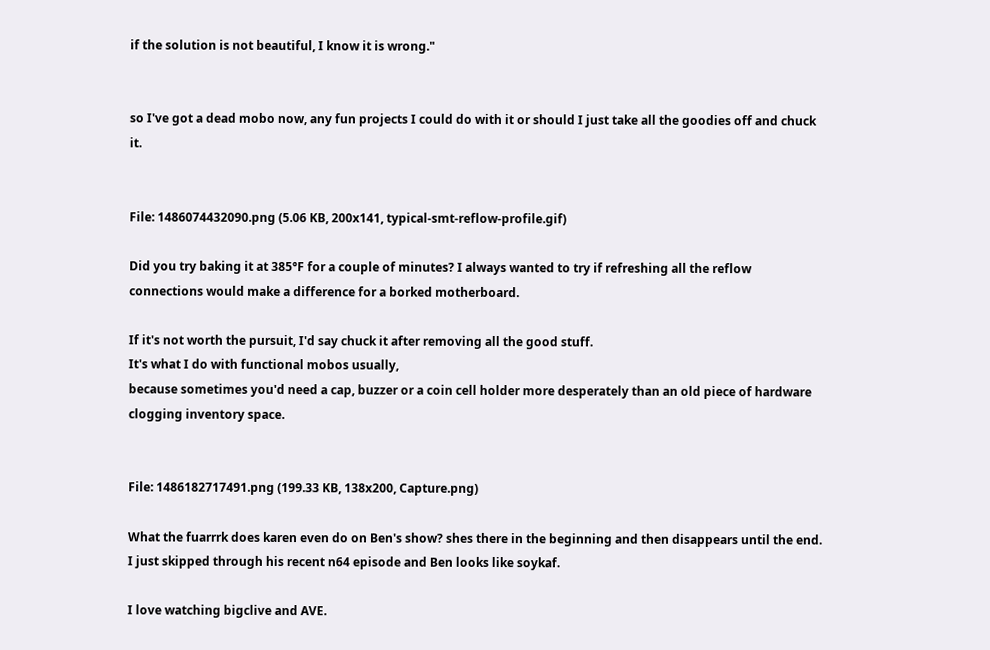if the solution is not beautiful, I know it is wrong."


so I've got a dead mobo now, any fun projects I could do with it or should I just take all the goodies off and chuck it.


File: 1486074432090.png (5.06 KB, 200x141, typical-smt-reflow-profile.gif)

Did you try baking it at 385°F for a couple of minutes? I always wanted to try if refreshing all the reflow connections would make a difference for a borked motherboard.

If it's not worth the pursuit, I'd say chuck it after removing all the good stuff.
It's what I do with functional mobos usually,
because sometimes you'd need a cap, buzzer or a coin cell holder more desperately than an old piece of hardware clogging inventory space.


File: 1486182717491.png (199.33 KB, 138x200, Capture.png)

What the fuarrrk does karen even do on Ben's show? shes there in the beginning and then disappears until the end. I just skipped through his recent n64 episode and Ben looks like soykaf.

I love watching bigclive and AVE.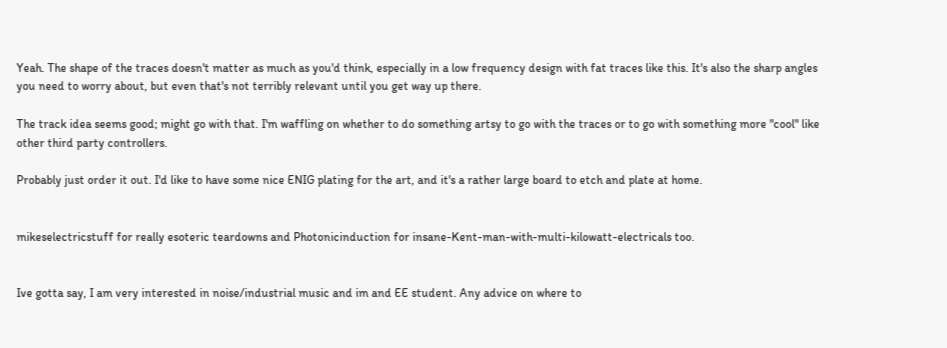Yeah. The shape of the traces doesn't matter as much as you'd think, especially in a low frequency design with fat traces like this. It's also the sharp angles you need to worry about, but even that's not terribly relevant until you get way up there.

The track idea seems good; might go with that. I'm waffling on whether to do something artsy to go with the traces or to go with something more "cool" like other third party controllers.

Probably just order it out. I'd like to have some nice ENIG plating for the art, and it's a rather large board to etch and plate at home.


mikeselectricstuff for really esoteric teardowns and Photonicinduction for insane-Kent-man-with-multi-kilowatt-electricals too.


Ive gotta say, I am very interested in noise/industrial music and im and EE student. Any advice on where to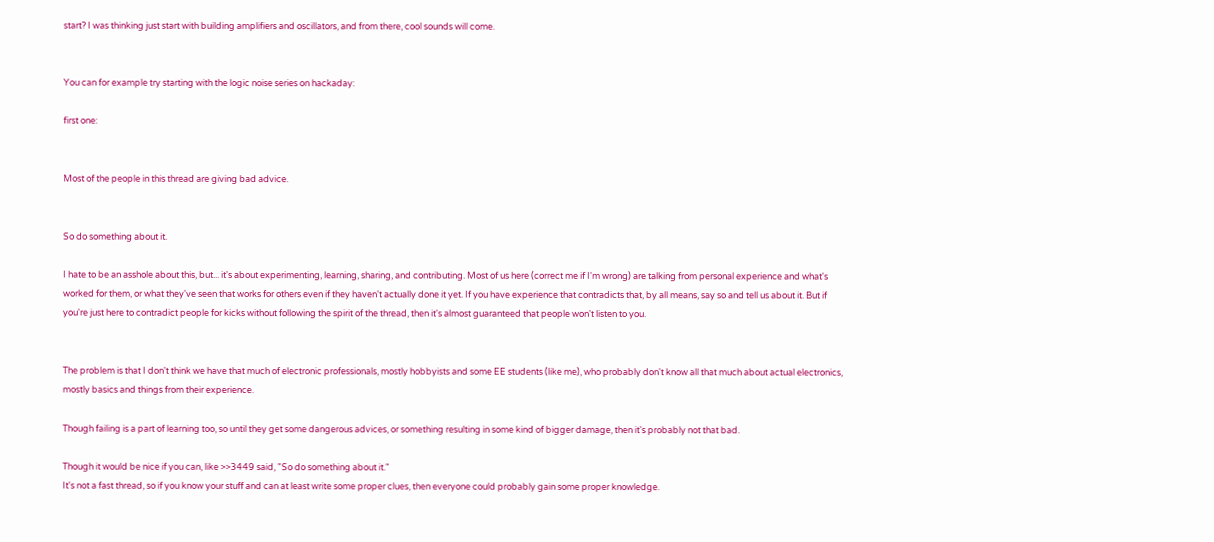start? I was thinking just start with building amplifiers and oscillators, and from there, cool sounds will come.


You can for example try starting with the logic noise series on hackaday:

first one:


Most of the people in this thread are giving bad advice.


So do something about it.

I hate to be an asshole about this, but... it's about experimenting, learning, sharing, and contributing. Most of us here (correct me if I'm wrong) are talking from personal experience and what's worked for them, or what they've seen that works for others even if they haven't actually done it yet. If you have experience that contradicts that, by all means, say so and tell us about it. But if you're just here to contradict people for kicks without following the spirit of the thread, then it's almost guaranteed that people won't listen to you.


The problem is that I don't think we have that much of electronic professionals, mostly hobbyists and some EE students (like me), who probably don't know all that much about actual electronics, mostly basics and things from their experience.

Though failing is a part of learning too, so until they get some dangerous advices, or something resulting in some kind of bigger damage, then it's probably not that bad.

Though it would be nice if you can, like >>3449 said, "So do something about it."
It's not a fast thread, so if you know your stuff and can at least write some proper clues, then everyone could probably gain some proper knowledge.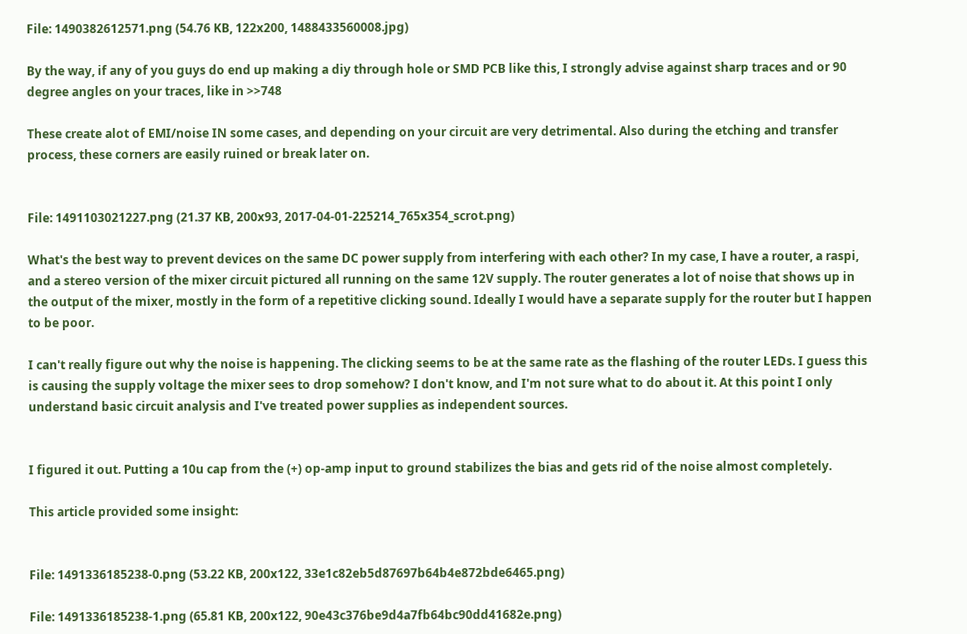File: 1490382612571.png (54.76 KB, 122x200, 1488433560008.jpg)

By the way, if any of you guys do end up making a diy through hole or SMD PCB like this, I strongly advise against sharp traces and or 90 degree angles on your traces, like in >>748

These create alot of EMI/noise IN some cases, and depending on your circuit are very detrimental. Also during the etching and transfer process, these corners are easily ruined or break later on.


File: 1491103021227.png (21.37 KB, 200x93, 2017-04-01-225214_765x354_scrot.png)

What's the best way to prevent devices on the same DC power supply from interfering with each other? In my case, I have a router, a raspi, and a stereo version of the mixer circuit pictured all running on the same 12V supply. The router generates a lot of noise that shows up in the output of the mixer, mostly in the form of a repetitive clicking sound. Ideally I would have a separate supply for the router but I happen to be poor.

I can't really figure out why the noise is happening. The clicking seems to be at the same rate as the flashing of the router LEDs. I guess this is causing the supply voltage the mixer sees to drop somehow? I don't know, and I'm not sure what to do about it. At this point I only understand basic circuit analysis and I've treated power supplies as independent sources.


I figured it out. Putting a 10u cap from the (+) op-amp input to ground stabilizes the bias and gets rid of the noise almost completely.

This article provided some insight:


File: 1491336185238-0.png (53.22 KB, 200x122, 33e1c82eb5d87697b64b4e872bde6465.png)

File: 1491336185238-1.png (65.81 KB, 200x122, 90e43c376be9d4a7fb64bc90dd41682e.png)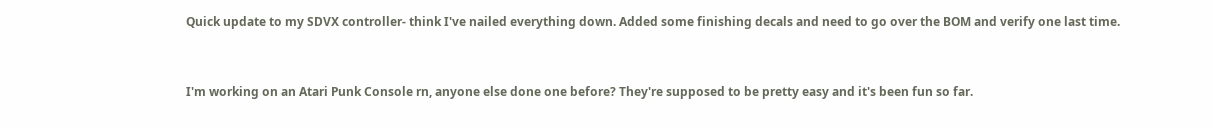Quick update to my SDVX controller- think I've nailed everything down. Added some finishing decals and need to go over the BOM and verify one last time.


I'm working on an Atari Punk Console rn, anyone else done one before? They're supposed to be pretty easy and it's been fun so far.